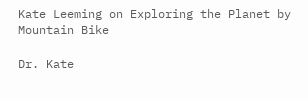Kate Leeming on Exploring the Planet by Mountain Bike

Dr. Kate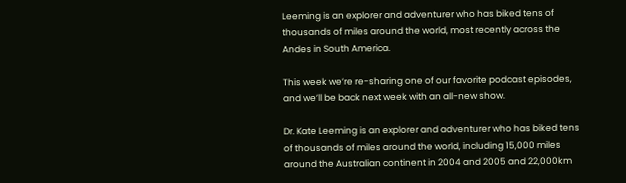Leeming is an explorer and adventurer who has biked tens of thousands of miles around the world, most recently across the Andes in South America.

This week we’re re-sharing one of our favorite podcast episodes, and we’ll be back next week with an all-new show.

Dr. Kate Leeming is an explorer and adventurer who has biked tens of thousands of miles around the world, including 15,000 miles around the Australian continent in 2004 and 2005 and 22,000km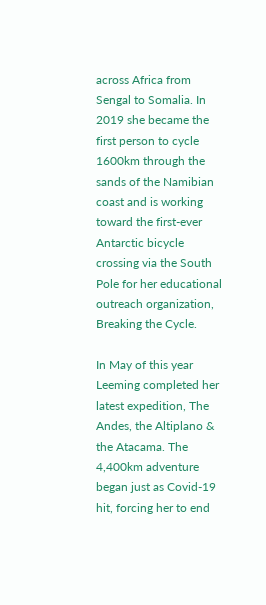across Africa from Sengal to Somalia. In 2019 she became the first person to cycle 1600km through the sands of the Namibian coast and is working toward the first-ever Antarctic bicycle crossing via the South Pole for her educational outreach organization, Breaking the Cycle.

In May of this year Leeming completed her latest expedition, The Andes, the Altiplano & the Atacama. The 4,400km adventure began just as Covid-19 hit, forcing her to end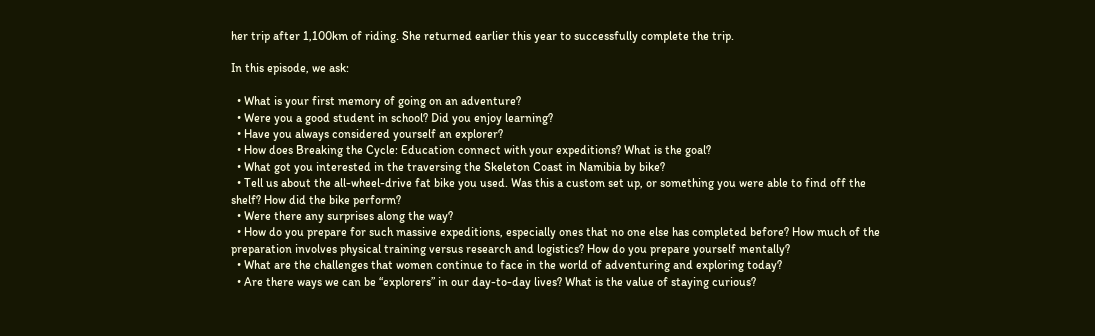her trip after 1,100km of riding. She returned earlier this year to successfully complete the trip.

In this episode, we ask:

  • What is your first memory of going on an adventure?
  • Were you a good student in school? Did you enjoy learning?
  • Have you always considered yourself an explorer?
  • How does Breaking the Cycle: Education connect with your expeditions? What is the goal?
  • What got you interested in the traversing the Skeleton Coast in Namibia by bike?
  • Tell us about the all-wheel-drive fat bike you used. Was this a custom set up, or something you were able to find off the shelf? How did the bike perform?
  • Were there any surprises along the way?
  • How do you prepare for such massive expeditions, especially ones that no one else has completed before? How much of the preparation involves physical training versus research and logistics? How do you prepare yourself mentally?
  • What are the challenges that women continue to face in the world of adventuring and exploring today?
  • Are there ways we can be “explorers” in our day-to-day lives? What is the value of staying curious?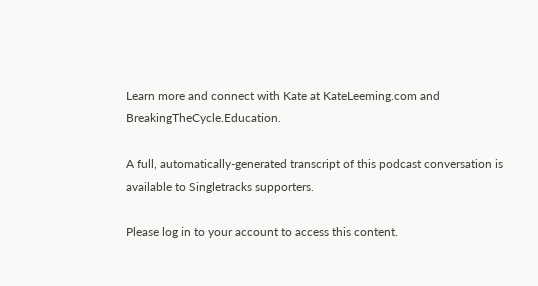Learn more and connect with Kate at KateLeeming.com and BreakingTheCycle.Education.

A full, automatically-generated transcript of this podcast conversation is available to Singletracks supporters.

Please log in to your account to access this content.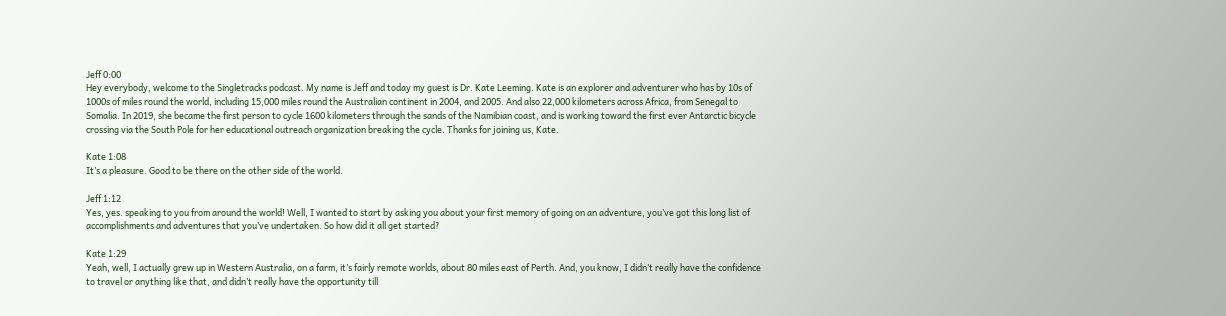Jeff 0:00
Hey everybody, welcome to the Singletracks podcast. My name is Jeff and today my guest is Dr. Kate Leeming. Kate is an explorer and adventurer who has by 10s of 1000s of miles round the world, including 15,000 miles round the Australian continent in 2004, and 2005. And also 22,000 kilometers across Africa, from Senegal to Somalia. In 2019, she became the first person to cycle 1600 kilometers through the sands of the Namibian coast, and is working toward the first ever Antarctic bicycle crossing via the South Pole for her educational outreach organization breaking the cycle. Thanks for joining us, Kate.

Kate 1:08
It’s a pleasure. Good to be there on the other side of the world.

Jeff 1:12
Yes, yes. speaking to you from around the world! Well, I wanted to start by asking you about your first memory of going on an adventure, you’ve got this long list of accomplishments and adventures that you’ve undertaken. So how did it all get started?

Kate 1:29
Yeah, well, I actually grew up in Western Australia, on a farm, it’s fairly remote worlds, about 80 miles east of Perth. And, you know, I didn’t really have the confidence to travel or anything like that, and didn’t really have the opportunity till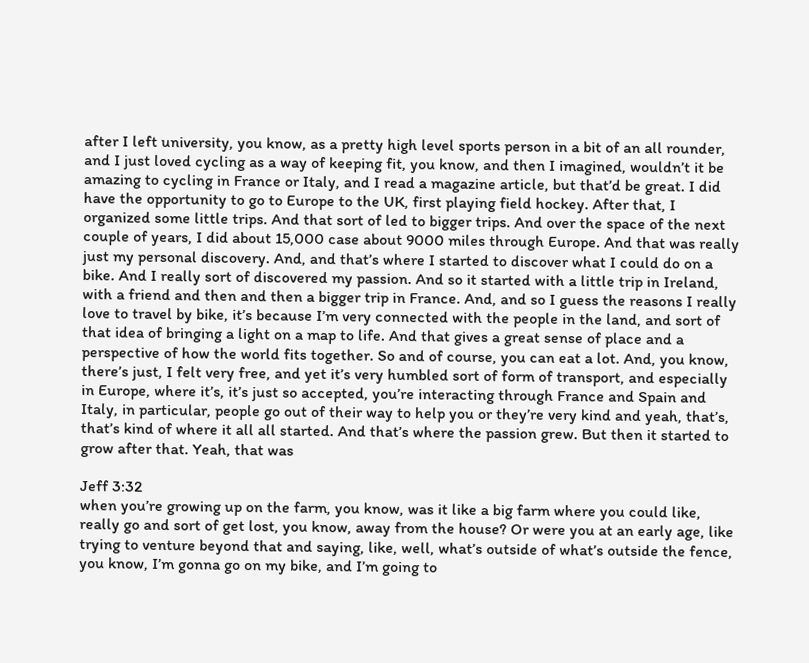after I left university, you know, as a pretty high level sports person in a bit of an all rounder, and I just loved cycling as a way of keeping fit, you know, and then I imagined, wouldn’t it be amazing to cycling in France or Italy, and I read a magazine article, but that’d be great. I did have the opportunity to go to Europe to the UK, first playing field hockey. After that, I organized some little trips. And that sort of led to bigger trips. And over the space of the next couple of years, I did about 15,000 case about 9000 miles through Europe. And that was really just my personal discovery. And, and that’s where I started to discover what I could do on a bike. And I really sort of discovered my passion. And so it started with a little trip in Ireland, with a friend and then and then a bigger trip in France. And, and so I guess the reasons I really love to travel by bike, it’s because I’m very connected with the people in the land, and sort of that idea of bringing a light on a map to life. And that gives a great sense of place and a perspective of how the world fits together. So and of course, you can eat a lot. And, you know, there’s just, I felt very free, and yet it’s very humbled sort of form of transport, and especially in Europe, where it’s, it’s just so accepted, you’re interacting through France and Spain and Italy, in particular, people go out of their way to help you or they’re very kind and yeah, that’s, that’s kind of where it all all started. And that’s where the passion grew. But then it started to grow after that. Yeah, that was

Jeff 3:32
when you’re growing up on the farm, you know, was it like a big farm where you could like, really go and sort of get lost, you know, away from the house? Or were you at an early age, like trying to venture beyond that and saying, like, well, what’s outside of what’s outside the fence, you know, I’m gonna go on my bike, and I’m going to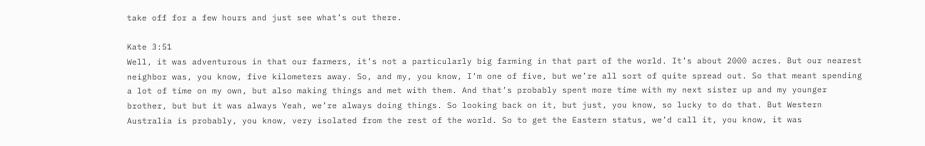take off for a few hours and just see what’s out there.

Kate 3:51
Well, it was adventurous in that our farmers, it’s not a particularly big farming in that part of the world. It’s about 2000 acres. But our nearest neighbor was, you know, five kilometers away. So, and my, you know, I’m one of five, but we’re all sort of quite spread out. So that meant spending a lot of time on my own, but also making things and met with them. And that’s probably spent more time with my next sister up and my younger brother, but but it was always Yeah, we’re always doing things. So looking back on it, but just, you know, so lucky to do that. But Western Australia is probably, you know, very isolated from the rest of the world. So to get the Eastern status, we’d call it, you know, it was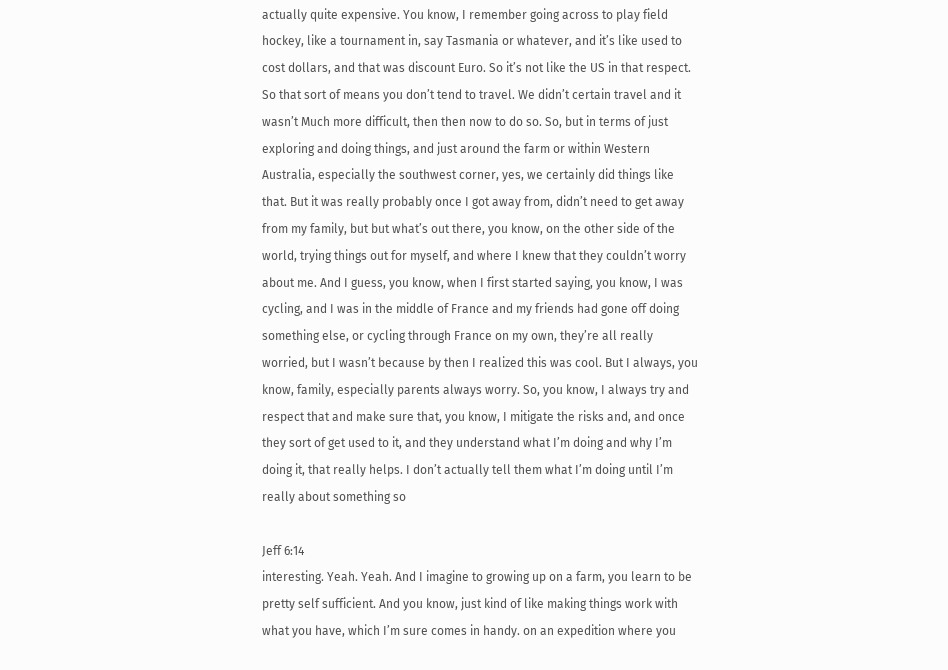actually quite expensive. You know, I remember going across to play field hockey, like a tournament in, say Tasmania or whatever, and it’s like used to cost dollars, and that was discount Euro. So it’s not like the US in that respect. So that sort of means you don’t tend to travel. We didn’t certain travel and it wasn’t Much more difficult, then then now to do so. So, but in terms of just exploring and doing things, and just around the farm or within Western Australia, especially the southwest corner, yes, we certainly did things like that. But it was really probably once I got away from, didn’t need to get away from my family, but but what’s out there, you know, on the other side of the world, trying things out for myself, and where I knew that they couldn’t worry about me. And I guess, you know, when I first started saying, you know, I was cycling, and I was in the middle of France and my friends had gone off doing something else, or cycling through France on my own, they’re all really worried, but I wasn’t because by then I realized this was cool. But I always, you know, family, especially parents always worry. So, you know, I always try and respect that and make sure that, you know, I mitigate the risks and, and once they sort of get used to it, and they understand what I’m doing and why I’m doing it, that really helps. I don’t actually tell them what I’m doing until I’m really about something so

Jeff 6:14
interesting. Yeah. Yeah. And I imagine to growing up on a farm, you learn to be pretty self sufficient. And you know, just kind of like making things work with what you have, which I’m sure comes in handy. on an expedition where you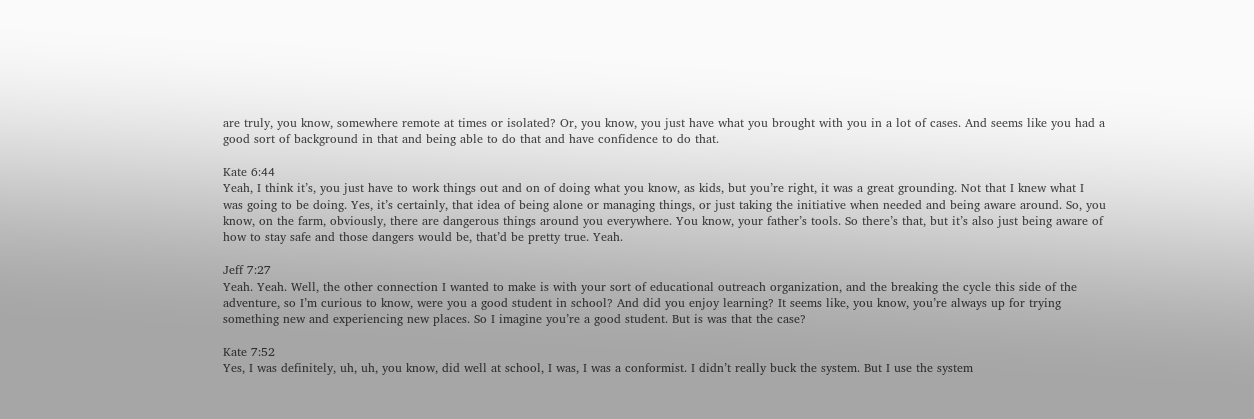are truly, you know, somewhere remote at times or isolated? Or, you know, you just have what you brought with you in a lot of cases. And seems like you had a good sort of background in that and being able to do that and have confidence to do that.

Kate 6:44
Yeah, I think it’s, you just have to work things out and on of doing what you know, as kids, but you’re right, it was a great grounding. Not that I knew what I was going to be doing. Yes, it’s certainly, that idea of being alone or managing things, or just taking the initiative when needed and being aware around. So, you know, on the farm, obviously, there are dangerous things around you everywhere. You know, your father’s tools. So there’s that, but it’s also just being aware of how to stay safe and those dangers would be, that’d be pretty true. Yeah.

Jeff 7:27
Yeah. Yeah. Well, the other connection I wanted to make is with your sort of educational outreach organization, and the breaking the cycle this side of the adventure, so I’m curious to know, were you a good student in school? And did you enjoy learning? It seems like, you know, you’re always up for trying something new and experiencing new places. So I imagine you’re a good student. But is was that the case?

Kate 7:52
Yes, I was definitely, uh, uh, you know, did well at school, I was, I was a conformist. I didn’t really buck the system. But I use the system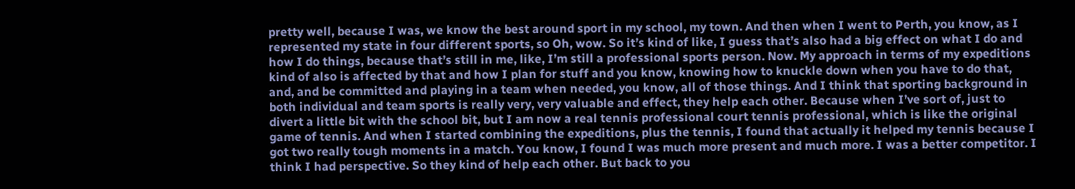pretty well, because I was, we know the best around sport in my school, my town. And then when I went to Perth, you know, as I represented my state in four different sports, so Oh, wow. So it’s kind of like, I guess that’s also had a big effect on what I do and how I do things, because that’s still in me, like, I’m still a professional sports person. Now. My approach in terms of my expeditions kind of also is affected by that and how I plan for stuff and you know, knowing how to knuckle down when you have to do that, and, and be committed and playing in a team when needed, you know, all of those things. And I think that sporting background in both individual and team sports is really very, very valuable and effect, they help each other. Because when I’ve sort of, just to divert a little bit with the school bit, but I am now a real tennis professional court tennis professional, which is like the original game of tennis. And when I started combining the expeditions, plus the tennis, I found that actually it helped my tennis because I got two really tough moments in a match. You know, I found I was much more present and much more. I was a better competitor. I think I had perspective. So they kind of help each other. But back to you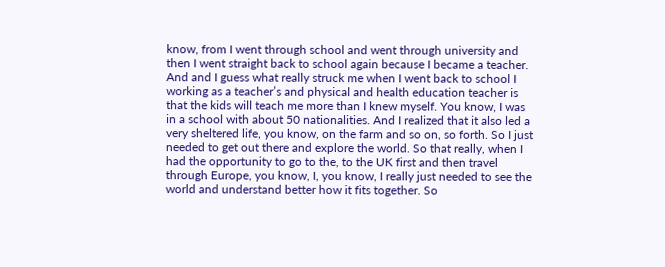know, from I went through school and went through university and then I went straight back to school again because I became a teacher. And and I guess what really struck me when I went back to school I working as a teacher’s and physical and health education teacher is that the kids will teach me more than I knew myself. You know, I was in a school with about 50 nationalities. And I realized that it also led a very sheltered life, you know, on the farm and so on, so forth. So I just needed to get out there and explore the world. So that really, when I had the opportunity to go to the, to the UK first and then travel through Europe, you know, I, you know, I really just needed to see the world and understand better how it fits together. So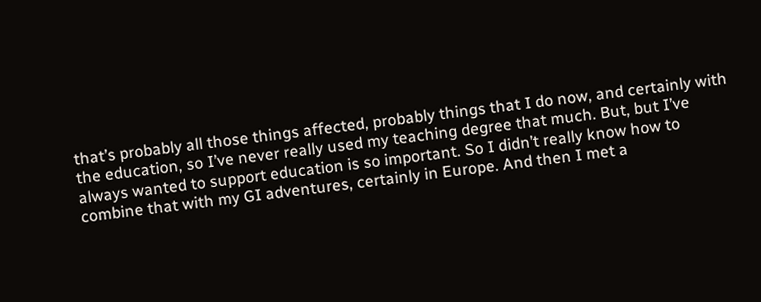that’s probably all those things affected, probably things that I do now, and certainly with the education, so I’ve never really used my teaching degree that much. But, but I’ve always wanted to support education is so important. So I didn’t really know how to combine that with my GI adventures, certainly in Europe. And then I met a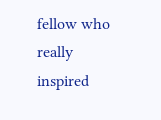fellow who really inspired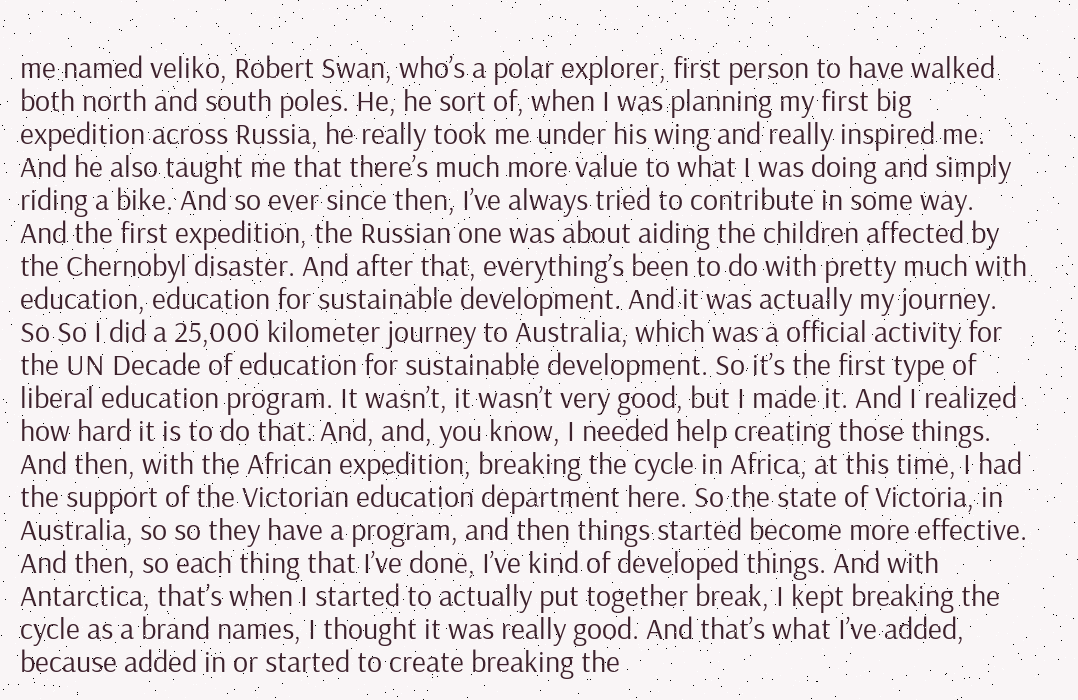me named veliko, Robert Swan, who’s a polar explorer, first person to have walked both north and south poles. He, he sort of, when I was planning my first big expedition across Russia, he really took me under his wing and really inspired me. And he also taught me that there’s much more value to what I was doing and simply riding a bike. And so ever since then, I’ve always tried to contribute in some way. And the first expedition, the Russian one was about aiding the children affected by the Chernobyl disaster. And after that, everything’s been to do with pretty much with education, education for sustainable development. And it was actually my journey. So So I did a 25,000 kilometer journey to Australia, which was a official activity for the UN Decade of education for sustainable development. So it’s the first type of liberal education program. It wasn’t, it wasn’t very good, but I made it. And I realized how hard it is to do that. And, and, you know, I needed help creating those things. And then, with the African expedition, breaking the cycle in Africa, at this time, I had the support of the Victorian education department here. So the state of Victoria, in Australia, so so they have a program, and then things started become more effective. And then, so each thing that I’ve done, I’ve kind of developed things. And with Antarctica, that’s when I started to actually put together break, I kept breaking the cycle as a brand names, I thought it was really good. And that’s what I’ve added, because added in or started to create breaking the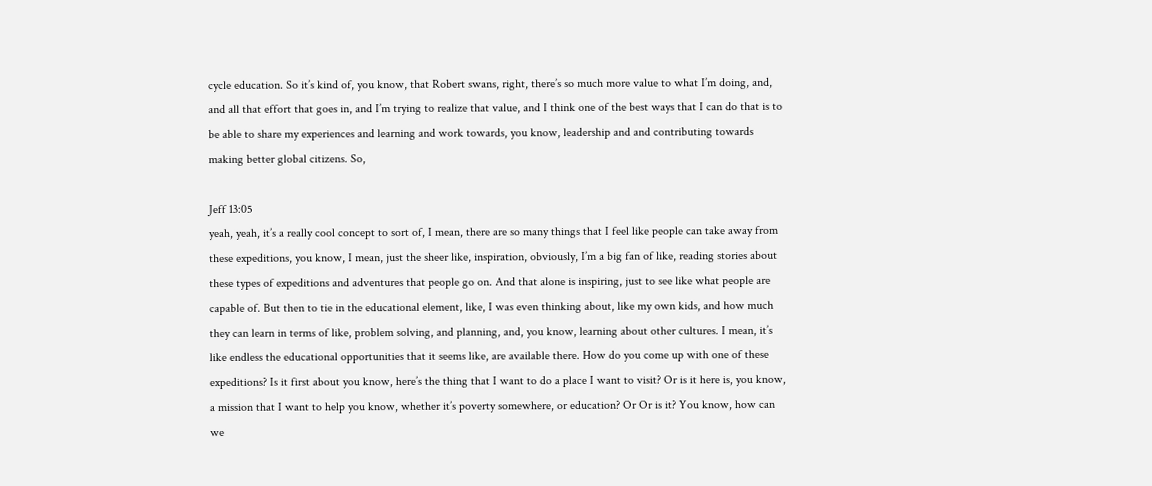cycle education. So it’s kind of, you know, that Robert swans, right, there’s so much more value to what I’m doing, and, and all that effort that goes in, and I’m trying to realize that value, and I think one of the best ways that I can do that is to be able to share my experiences and learning and work towards, you know, leadership and and contributing towards making better global citizens. So,

Jeff 13:05
yeah, yeah, it’s a really cool concept to sort of, I mean, there are so many things that I feel like people can take away from these expeditions, you know, I mean, just the sheer like, inspiration, obviously, I’m a big fan of like, reading stories about these types of expeditions and adventures that people go on. And that alone is inspiring, just to see like what people are capable of. But then to tie in the educational element, like, I was even thinking about, like my own kids, and how much they can learn in terms of like, problem solving, and planning, and, you know, learning about other cultures. I mean, it’s like endless the educational opportunities that it seems like, are available there. How do you come up with one of these expeditions? Is it first about you know, here’s the thing that I want to do a place I want to visit? Or is it here is, you know, a mission that I want to help you know, whether it’s poverty somewhere, or education? Or Or is it? You know, how can we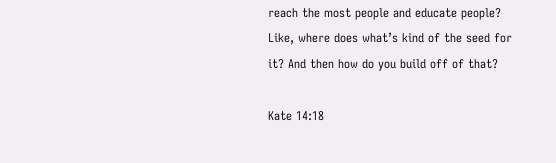reach the most people and educate people? Like, where does what’s kind of the seed for it? And then how do you build off of that?

Kate 14:18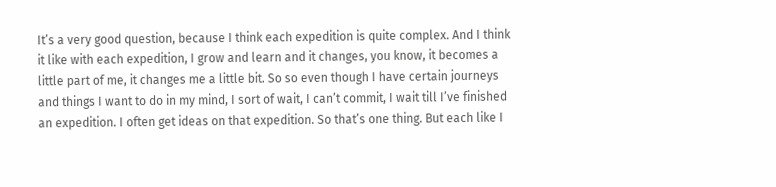It’s a very good question, because I think each expedition is quite complex. And I think it like with each expedition, I grow and learn and it changes, you know, it becomes a little part of me, it changes me a little bit. So so even though I have certain journeys and things I want to do in my mind, I sort of wait, I can’t commit, I wait till I’ve finished an expedition. I often get ideas on that expedition. So that’s one thing. But each like I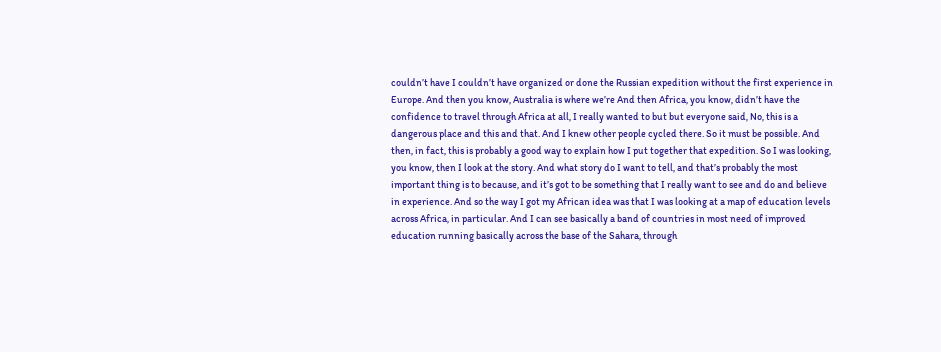couldn’t have I couldn’t have organized or done the Russian expedition without the first experience in Europe. And then you know, Australia is where we’re And then Africa, you know, didn’t have the confidence to travel through Africa at all, I really wanted to but but everyone said, No, this is a dangerous place and this and that. And I knew other people cycled there. So it must be possible. And then, in fact, this is probably a good way to explain how I put together that expedition. So I was looking, you know, then I look at the story. And what story do I want to tell, and that’s probably the most important thing is to because, and it’s got to be something that I really want to see and do and believe in experience. And so the way I got my African idea was that I was looking at a map of education levels across Africa, in particular. And I can see basically a band of countries in most need of improved education running basically across the base of the Sahara, through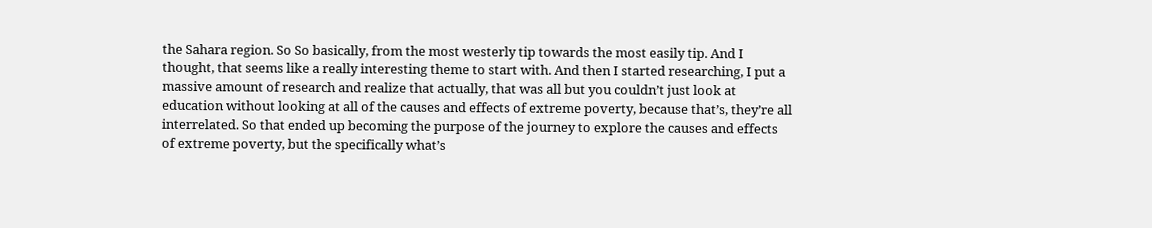the Sahara region. So So basically, from the most westerly tip towards the most easily tip. And I thought, that seems like a really interesting theme to start with. And then I started researching, I put a massive amount of research and realize that actually, that was all but you couldn’t just look at education without looking at all of the causes and effects of extreme poverty, because that’s, they’re all interrelated. So that ended up becoming the purpose of the journey to explore the causes and effects of extreme poverty, but the specifically what’s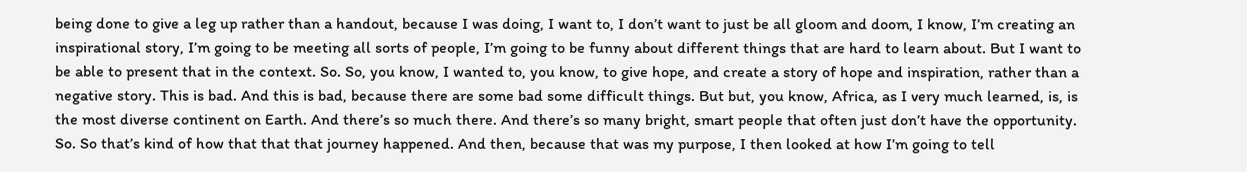being done to give a leg up rather than a handout, because I was doing, I want to, I don’t want to just be all gloom and doom, I know, I’m creating an inspirational story, I’m going to be meeting all sorts of people, I’m going to be funny about different things that are hard to learn about. But I want to be able to present that in the context. So. So, you know, I wanted to, you know, to give hope, and create a story of hope and inspiration, rather than a negative story. This is bad. And this is bad, because there are some bad some difficult things. But but, you know, Africa, as I very much learned, is, is the most diverse continent on Earth. And there’s so much there. And there’s so many bright, smart people that often just don’t have the opportunity. So. So that’s kind of how that that that journey happened. And then, because that was my purpose, I then looked at how I’m going to tell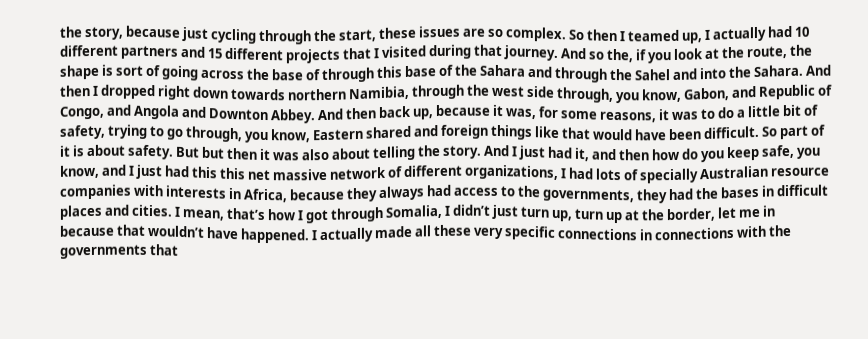the story, because just cycling through the start, these issues are so complex. So then I teamed up, I actually had 10 different partners and 15 different projects that I visited during that journey. And so the, if you look at the route, the shape is sort of going across the base of through this base of the Sahara and through the Sahel and into the Sahara. And then I dropped right down towards northern Namibia, through the west side through, you know, Gabon, and Republic of Congo, and Angola and Downton Abbey. And then back up, because it was, for some reasons, it was to do a little bit of safety, trying to go through, you know, Eastern shared and foreign things like that would have been difficult. So part of it is about safety. But but then it was also about telling the story. And I just had it, and then how do you keep safe, you know, and I just had this this net massive network of different organizations, I had lots of specially Australian resource companies with interests in Africa, because they always had access to the governments, they had the bases in difficult places and cities. I mean, that’s how I got through Somalia, I didn’t just turn up, turn up at the border, let me in because that wouldn’t have happened. I actually made all these very specific connections in connections with the governments that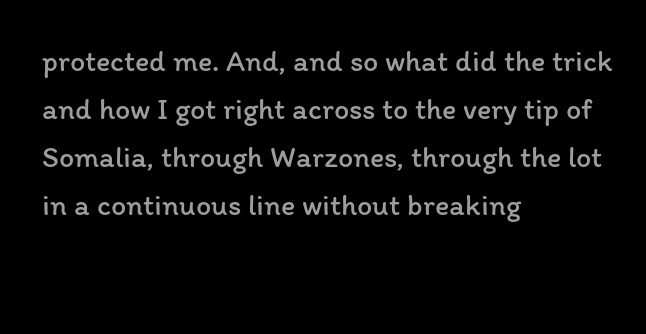protected me. And, and so what did the trick and how I got right across to the very tip of Somalia, through Warzones, through the lot in a continuous line without breaking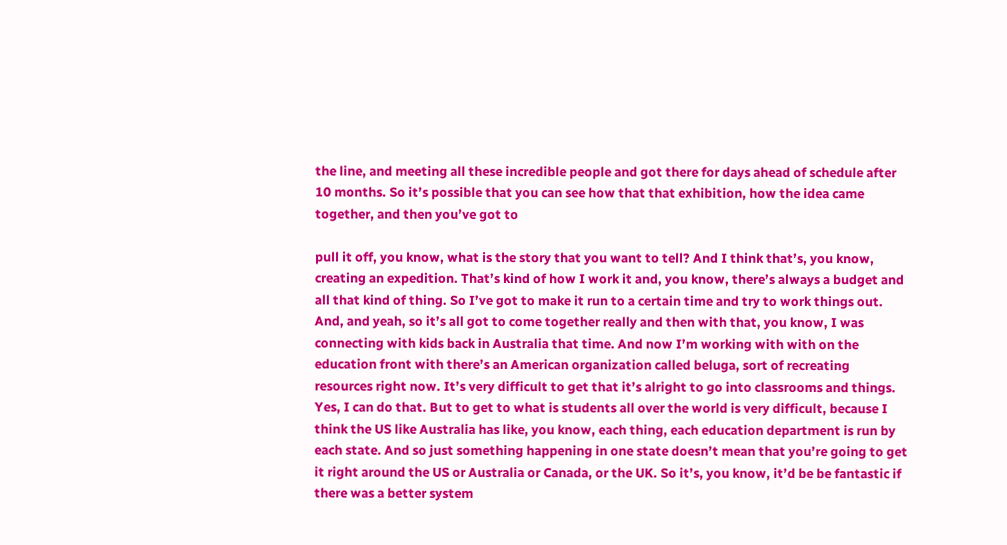the line, and meeting all these incredible people and got there for days ahead of schedule after 10 months. So it’s possible that you can see how that that exhibition, how the idea came together, and then you’ve got to

pull it off, you know, what is the story that you want to tell? And I think that’s, you know, creating an expedition. That’s kind of how I work it and, you know, there’s always a budget and all that kind of thing. So I’ve got to make it run to a certain time and try to work things out. And, and yeah, so it’s all got to come together really and then with that, you know, I was connecting with kids back in Australia that time. And now I’m working with with on the education front with there’s an American organization called beluga, sort of recreating resources right now. It’s very difficult to get that it’s alright to go into classrooms and things. Yes, I can do that. But to get to what is students all over the world is very difficult, because I think the US like Australia has like, you know, each thing, each education department is run by each state. And so just something happening in one state doesn’t mean that you’re going to get it right around the US or Australia or Canada, or the UK. So it’s, you know, it’d be be fantastic if there was a better system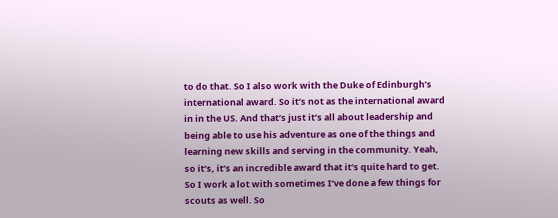to do that. So I also work with the Duke of Edinburgh’s international award. So it’s not as the international award in in the US. And that’s just it’s all about leadership and being able to use his adventure as one of the things and learning new skills and serving in the community. Yeah, so it’s, it’s an incredible award that it’s quite hard to get. So I work a lot with sometimes I’ve done a few things for scouts as well. So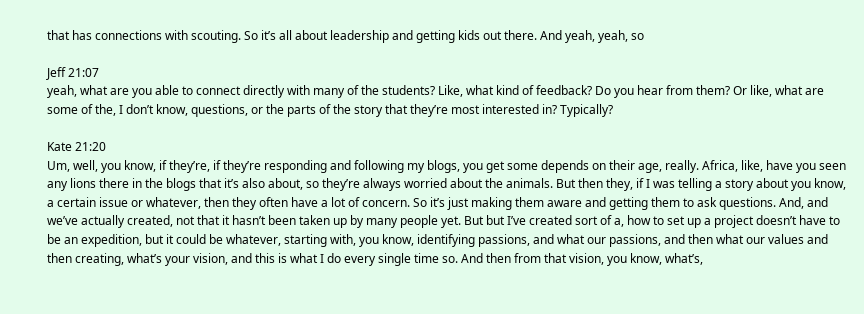that has connections with scouting. So it’s all about leadership and getting kids out there. And yeah, yeah, so

Jeff 21:07
yeah, what are you able to connect directly with many of the students? Like, what kind of feedback? Do you hear from them? Or like, what are some of the, I don’t know, questions, or the parts of the story that they’re most interested in? Typically?

Kate 21:20
Um, well, you know, if they’re, if they’re responding and following my blogs, you get some depends on their age, really. Africa, like, have you seen any lions there in the blogs that it’s also about, so they’re always worried about the animals. But then they, if I was telling a story about you know, a certain issue or whatever, then they often have a lot of concern. So it’s just making them aware and getting them to ask questions. And, and we’ve actually created, not that it hasn’t been taken up by many people yet. But but I’ve created sort of a, how to set up a project doesn’t have to be an expedition, but it could be whatever, starting with, you know, identifying passions, and what our passions, and then what our values and then creating, what’s your vision, and this is what I do every single time so. And then from that vision, you know, what’s,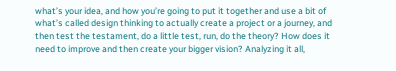what’s your idea, and how you’re going to put it together and use a bit of what’s called design thinking to actually create a project or a journey, and then test the testament, do a little test, run, do the theory? How does it need to improve and then create your bigger vision? Analyzing it all,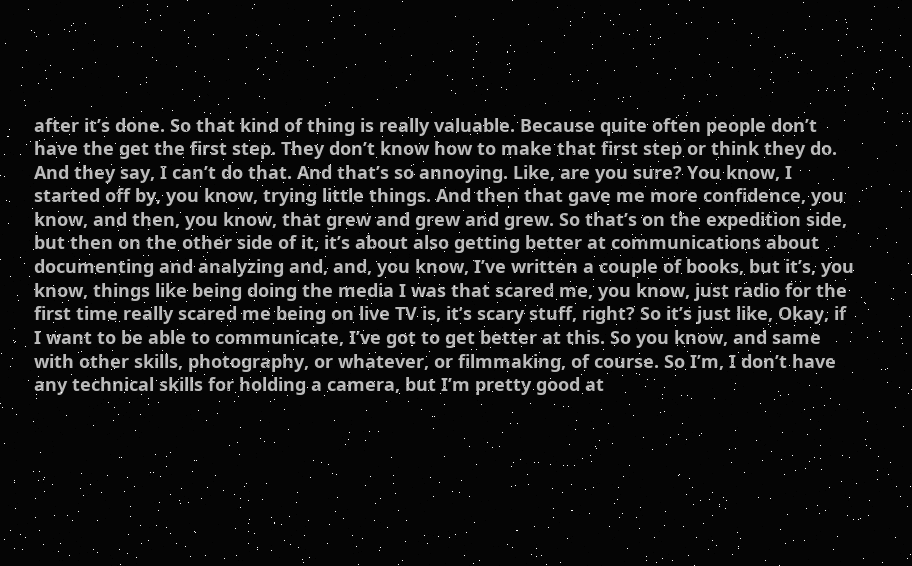after it’s done. So that kind of thing is really valuable. Because quite often people don’t have the get the first step. They don’t know how to make that first step or think they do. And they say, I can’t do that. And that’s so annoying. Like, are you sure? You know, I started off by, you know, trying little things. And then that gave me more confidence, you know, and then, you know, that grew and grew and grew. So that’s on the expedition side, but then on the other side of it, it’s about also getting better at communications about documenting and analyzing and, and, you know, I’ve written a couple of books, but it’s, you know, things like being doing the media I was that scared me, you know, just radio for the first time really scared me being on live TV is, it’s scary stuff, right? So it’s just like, Okay, if I want to be able to communicate, I’ve got to get better at this. So you know, and same with other skills, photography, or whatever, or filmmaking, of course. So I’m, I don’t have any technical skills for holding a camera, but I’m pretty good at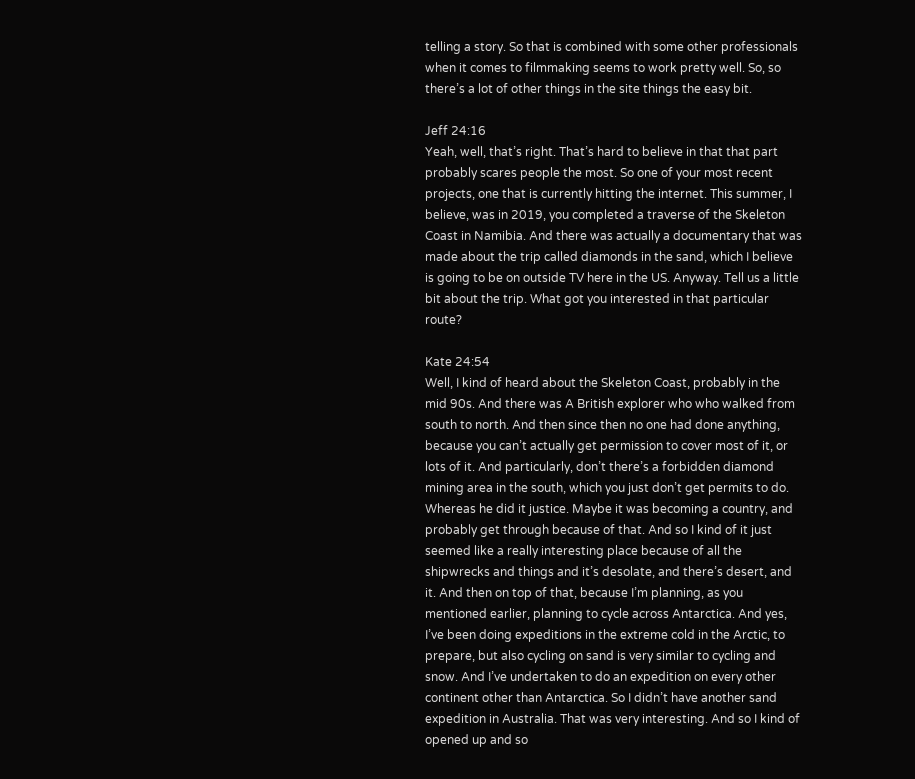telling a story. So that is combined with some other professionals when it comes to filmmaking seems to work pretty well. So, so there’s a lot of other things in the site things the easy bit.

Jeff 24:16
Yeah, well, that’s right. That’s hard to believe in that that part probably scares people the most. So one of your most recent projects, one that is currently hitting the internet. This summer, I believe, was in 2019, you completed a traverse of the Skeleton Coast in Namibia. And there was actually a documentary that was made about the trip called diamonds in the sand, which I believe is going to be on outside TV here in the US. Anyway. Tell us a little bit about the trip. What got you interested in that particular route?

Kate 24:54
Well, I kind of heard about the Skeleton Coast, probably in the mid 90s. And there was A British explorer who who walked from south to north. And then since then no one had done anything, because you can’t actually get permission to cover most of it, or lots of it. And particularly, don’t there’s a forbidden diamond mining area in the south, which you just don’t get permits to do. Whereas he did it justice. Maybe it was becoming a country, and probably get through because of that. And so I kind of it just seemed like a really interesting place because of all the shipwrecks and things and it’s desolate, and there’s desert, and it. And then on top of that, because I’m planning, as you mentioned earlier, planning to cycle across Antarctica. And yes, I’ve been doing expeditions in the extreme cold in the Arctic, to prepare, but also cycling on sand is very similar to cycling and snow. And I’ve undertaken to do an expedition on every other continent other than Antarctica. So I didn’t have another sand expedition in Australia. That was very interesting. And so I kind of opened up and so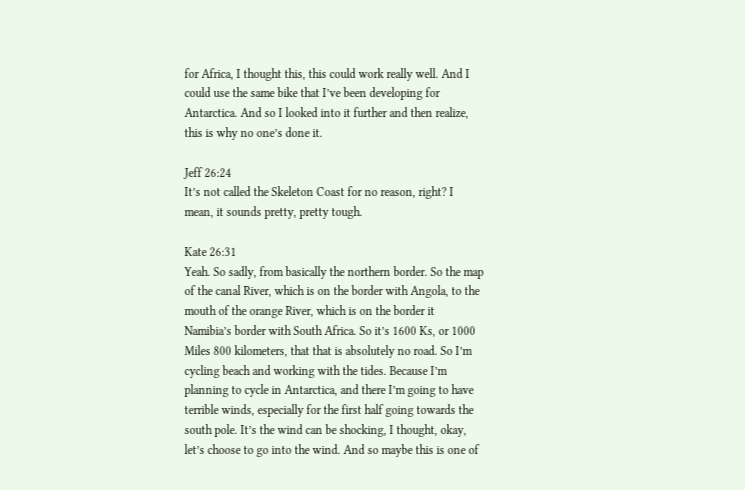for Africa, I thought this, this could work really well. And I could use the same bike that I’ve been developing for Antarctica. And so I looked into it further and then realize, this is why no one’s done it.

Jeff 26:24
It’s not called the Skeleton Coast for no reason, right? I mean, it sounds pretty, pretty tough.

Kate 26:31
Yeah. So sadly, from basically the northern border. So the map of the canal River, which is on the border with Angola, to the mouth of the orange River, which is on the border it Namibia’s border with South Africa. So it’s 1600 Ks, or 1000 Miles 800 kilometers, that that is absolutely no road. So I’m cycling beach and working with the tides. Because I’m planning to cycle in Antarctica, and there I’m going to have terrible winds, especially for the first half going towards the south pole. It’s the wind can be shocking, I thought, okay, let’s choose to go into the wind. And so maybe this is one of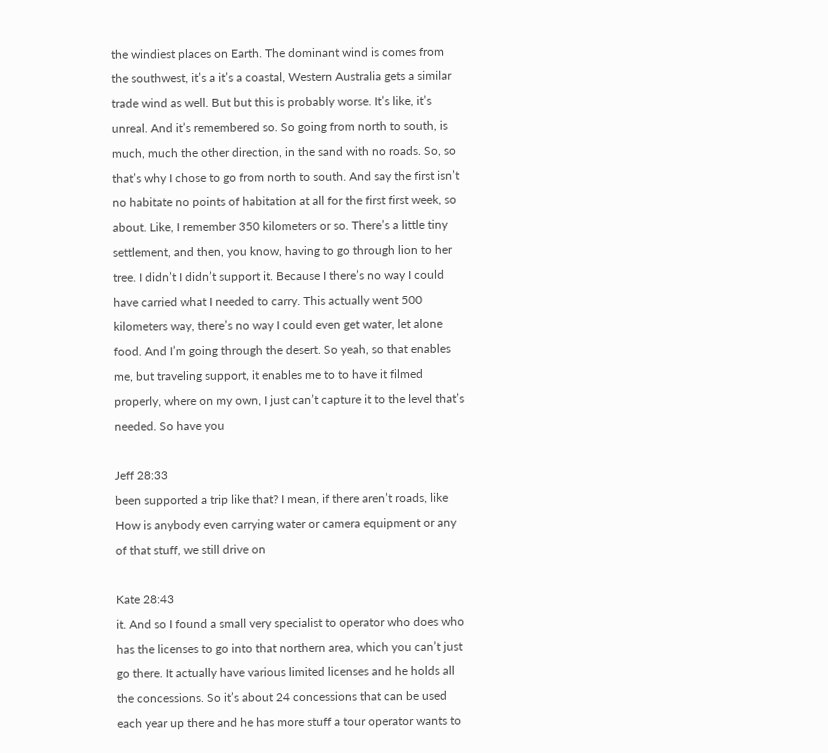the windiest places on Earth. The dominant wind is comes from the southwest, it’s a it’s a coastal, Western Australia gets a similar trade wind as well. But but this is probably worse. It’s like, it’s unreal. And it’s remembered so. So going from north to south, is much, much the other direction, in the sand with no roads. So, so that’s why I chose to go from north to south. And say the first isn’t no habitate no points of habitation at all for the first first week, so about. Like, I remember 350 kilometers or so. There’s a little tiny settlement, and then, you know, having to go through lion to her tree. I didn’t I didn’t support it. Because I there’s no way I could have carried what I needed to carry. This actually went 500 kilometers way, there’s no way I could even get water, let alone food. And I’m going through the desert. So yeah, so that enables me, but traveling support, it enables me to to have it filmed properly, where on my own, I just can’t capture it to the level that’s needed. So have you

Jeff 28:33
been supported a trip like that? I mean, if there aren’t roads, like How is anybody even carrying water or camera equipment or any of that stuff, we still drive on

Kate 28:43
it. And so I found a small very specialist to operator who does who has the licenses to go into that northern area, which you can’t just go there. It actually have various limited licenses and he holds all the concessions. So it’s about 24 concessions that can be used each year up there and he has more stuff a tour operator wants to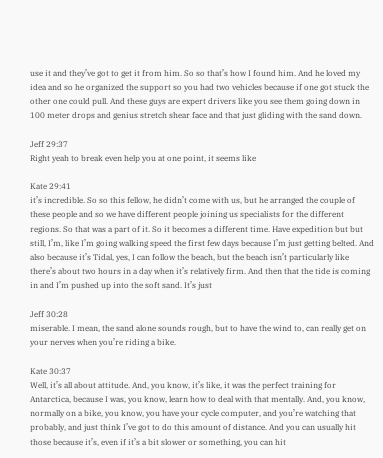use it and they’ve got to get it from him. So so that’s how I found him. And he loved my idea and so he organized the support so you had two vehicles because if one got stuck the other one could pull. And these guys are expert drivers like you see them going down in 100 meter drops and genius stretch shear face and that just gliding with the sand down.

Jeff 29:37
Right yeah to break even help you at one point, it seems like

Kate 29:41
it’s incredible. So so this fellow, he didn’t come with us, but he arranged the couple of these people and so we have different people joining us specialists for the different regions. So that was a part of it. So it becomes a different time. Have expedition but but still, I’m, like I’m going walking speed the first few days because I’m just getting belted. And also because it’s Tidal, yes, I can follow the beach, but the beach isn’t particularly like there’s about two hours in a day when it’s relatively firm. And then that the tide is coming in and I’m pushed up into the soft sand. It’s just

Jeff 30:28
miserable. I mean, the sand alone sounds rough, but to have the wind to, can really get on your nerves when you’re riding a bike.

Kate 30:37
Well, it’s all about attitude. And, you know, it’s like, it was the perfect training for Antarctica, because I was, you know, learn how to deal with that mentally. And, you know, normally on a bike, you know, you have your cycle computer, and you’re watching that probably, and just think I’ve got to do this amount of distance. And you can usually hit those because it’s, even if it’s a bit slower or something, you can hit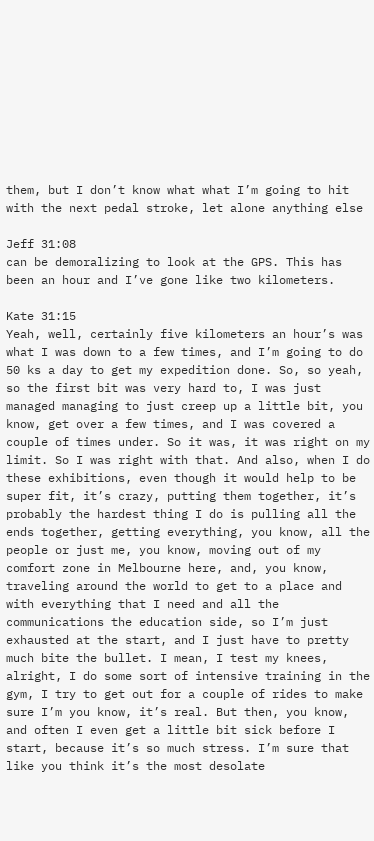them, but I don’t know what what I’m going to hit with the next pedal stroke, let alone anything else

Jeff 31:08
can be demoralizing to look at the GPS. This has been an hour and I’ve gone like two kilometers.

Kate 31:15
Yeah, well, certainly five kilometers an hour’s was what I was down to a few times, and I’m going to do 50 ks a day to get my expedition done. So, so yeah, so the first bit was very hard to, I was just managed managing to just creep up a little bit, you know, get over a few times, and I was covered a couple of times under. So it was, it was right on my limit. So I was right with that. And also, when I do these exhibitions, even though it would help to be super fit, it’s crazy, putting them together, it’s probably the hardest thing I do is pulling all the ends together, getting everything, you know, all the people or just me, you know, moving out of my comfort zone in Melbourne here, and, you know, traveling around the world to get to a place and with everything that I need and all the communications the education side, so I’m just exhausted at the start, and I just have to pretty much bite the bullet. I mean, I test my knees, alright, I do some sort of intensive training in the gym, I try to get out for a couple of rides to make sure I’m you know, it’s real. But then, you know, and often I even get a little bit sick before I start, because it’s so much stress. I’m sure that like you think it’s the most desolate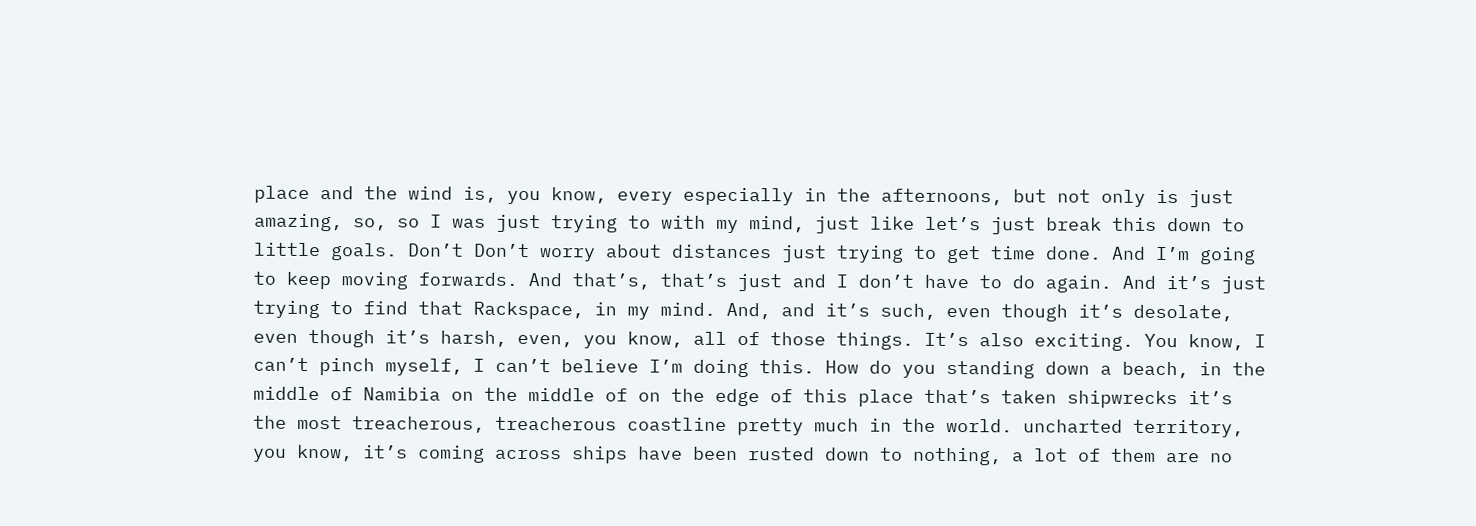place and the wind is, you know, every especially in the afternoons, but not only is just amazing, so, so I was just trying to with my mind, just like let’s just break this down to little goals. Don’t Don’t worry about distances just trying to get time done. And I’m going to keep moving forwards. And that’s, that’s just and I don’t have to do again. And it’s just trying to find that Rackspace, in my mind. And, and it’s such, even though it’s desolate, even though it’s harsh, even, you know, all of those things. It’s also exciting. You know, I can’t pinch myself, I can’t believe I’m doing this. How do you standing down a beach, in the middle of Namibia on the middle of on the edge of this place that’s taken shipwrecks it’s the most treacherous, treacherous coastline pretty much in the world. uncharted territory, you know, it’s coming across ships have been rusted down to nothing, a lot of them are no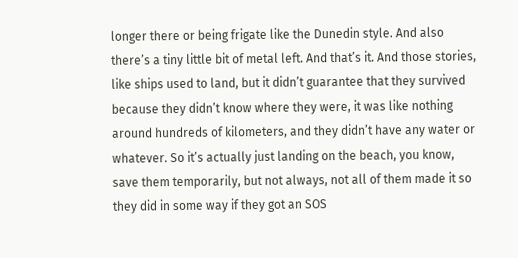longer there or being frigate like the Dunedin style. And also there’s a tiny little bit of metal left. And that’s it. And those stories, like ships used to land, but it didn’t guarantee that they survived because they didn’t know where they were, it was like nothing around hundreds of kilometers, and they didn’t have any water or whatever. So it’s actually just landing on the beach, you know, save them temporarily, but not always, not all of them made it so they did in some way if they got an SOS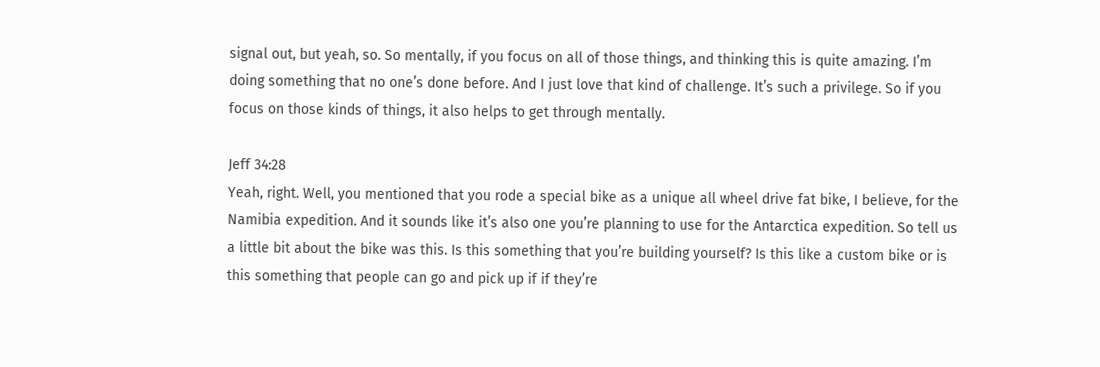signal out, but yeah, so. So mentally, if you focus on all of those things, and thinking this is quite amazing. I’m doing something that no one’s done before. And I just love that kind of challenge. It’s such a privilege. So if you focus on those kinds of things, it also helps to get through mentally.

Jeff 34:28
Yeah, right. Well, you mentioned that you rode a special bike as a unique all wheel drive fat bike, I believe, for the Namibia expedition. And it sounds like it’s also one you’re planning to use for the Antarctica expedition. So tell us a little bit about the bike was this. Is this something that you’re building yourself? Is this like a custom bike or is this something that people can go and pick up if if they’re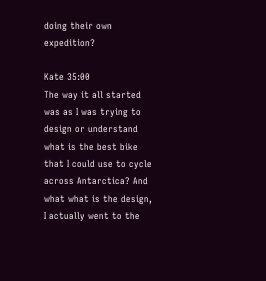doing their own expedition?

Kate 35:00
The way it all started was as I was trying to design or understand what is the best bike that I could use to cycle across Antarctica? And what what is the design, I actually went to the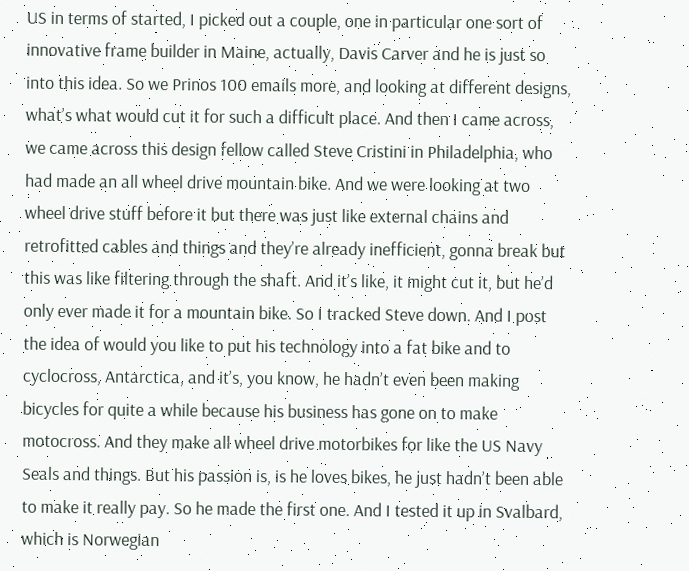US in terms of started, I picked out a couple, one in particular one sort of innovative frame builder in Maine, actually, Davis Carver and he is just so into this idea. So we Prinos 100 emails more, and looking at different designs, what’s what would cut it for such a difficult place. And then I came across, we came across this design fellow called Steve Cristini in Philadelphia, who had made an all wheel drive mountain bike. And we were looking at two wheel drive stuff before it but there was just like external chains and retrofitted cables and things and they’re already inefficient, gonna break but this was like filtering through the shaft. And it’s like, it might cut it, but he’d only ever made it for a mountain bike. So I tracked Steve down. And I post the idea of would you like to put his technology into a fat bike and to cyclocross, Antarctica, and it’s, you know, he hadn’t even been making bicycles for quite a while because his business has gone on to make motocross. And they make all wheel drive motorbikes for like the US Navy Seals and things. But his passion is, is he loves bikes, he just hadn’t been able to make it really pay. So he made the first one. And I tested it up in Svalbard, which is Norwegian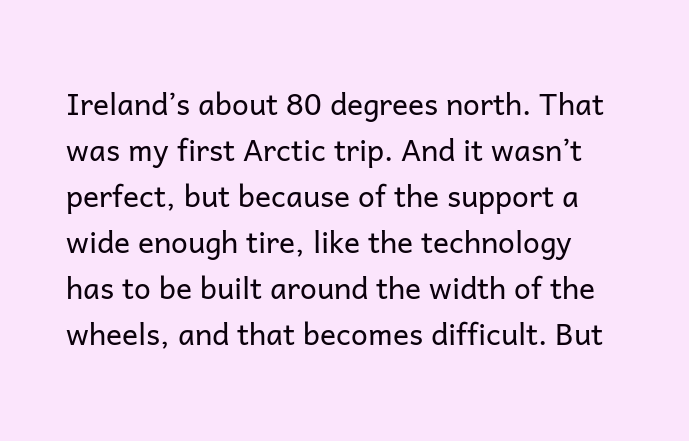Ireland’s about 80 degrees north. That was my first Arctic trip. And it wasn’t perfect, but because of the support a wide enough tire, like the technology has to be built around the width of the wheels, and that becomes difficult. But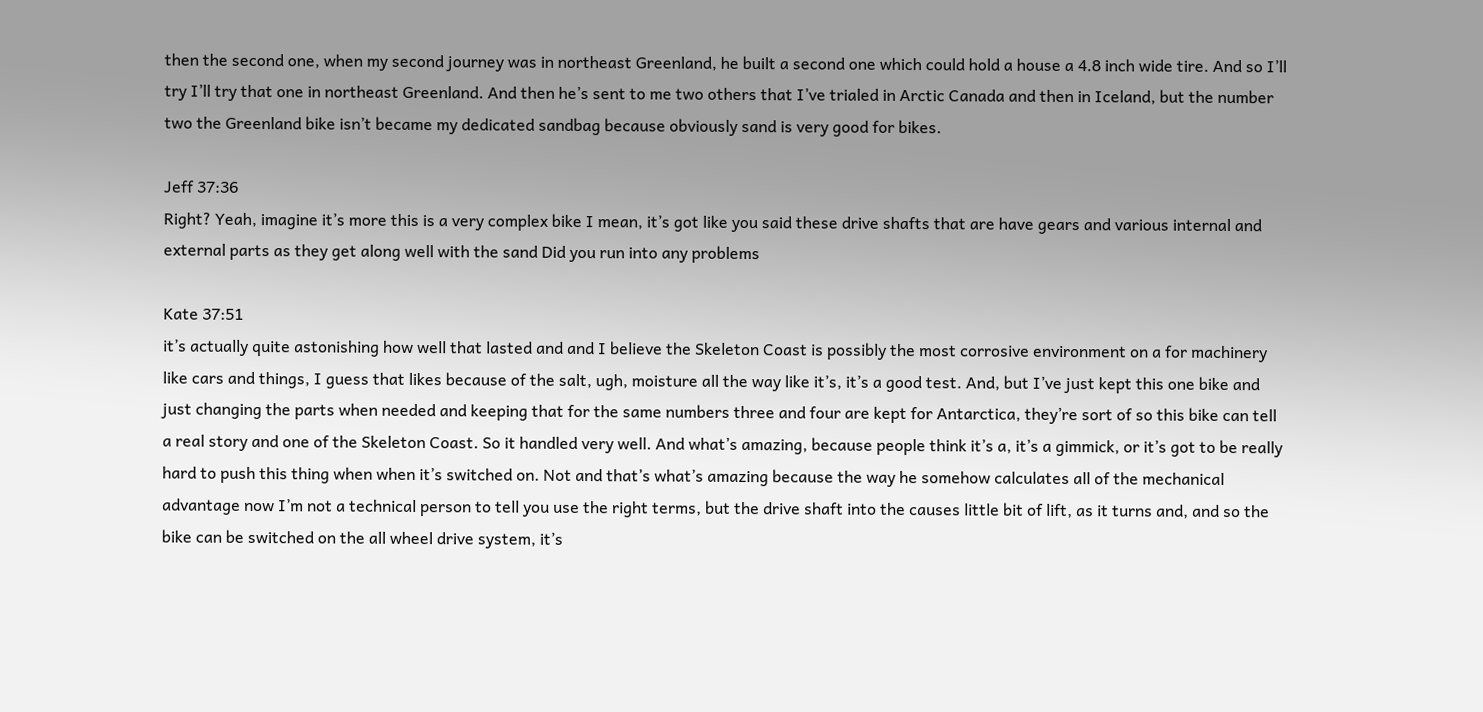then the second one, when my second journey was in northeast Greenland, he built a second one which could hold a house a 4.8 inch wide tire. And so I’ll try I’ll try that one in northeast Greenland. And then he’s sent to me two others that I’ve trialed in Arctic Canada and then in Iceland, but the number two the Greenland bike isn’t became my dedicated sandbag because obviously sand is very good for bikes.

Jeff 37:36
Right? Yeah, imagine it’s more this is a very complex bike I mean, it’s got like you said these drive shafts that are have gears and various internal and external parts as they get along well with the sand Did you run into any problems

Kate 37:51
it’s actually quite astonishing how well that lasted and and I believe the Skeleton Coast is possibly the most corrosive environment on a for machinery like cars and things, I guess that likes because of the salt, ugh, moisture all the way like it’s, it’s a good test. And, but I’ve just kept this one bike and just changing the parts when needed and keeping that for the same numbers three and four are kept for Antarctica, they’re sort of so this bike can tell a real story and one of the Skeleton Coast. So it handled very well. And what’s amazing, because people think it’s a, it’s a gimmick, or it’s got to be really hard to push this thing when when it’s switched on. Not and that’s what’s amazing because the way he somehow calculates all of the mechanical advantage now I’m not a technical person to tell you use the right terms, but the drive shaft into the causes little bit of lift, as it turns and, and so the bike can be switched on the all wheel drive system, it’s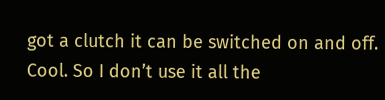got a clutch it can be switched on and off. Cool. So I don’t use it all the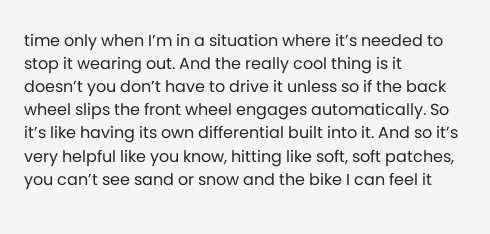time only when I’m in a situation where it’s needed to stop it wearing out. And the really cool thing is it doesn’t you don’t have to drive it unless so if the back wheel slips the front wheel engages automatically. So it’s like having its own differential built into it. And so it’s very helpful like you know, hitting like soft, soft patches, you can’t see sand or snow and the bike I can feel it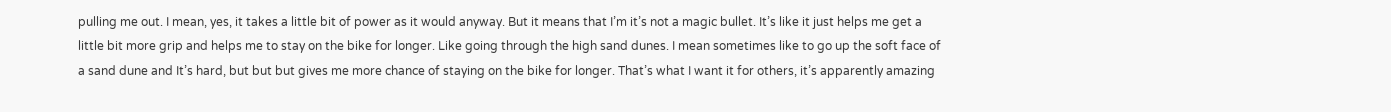pulling me out. I mean, yes, it takes a little bit of power as it would anyway. But it means that I’m it’s not a magic bullet. It’s like it just helps me get a little bit more grip and helps me to stay on the bike for longer. Like going through the high sand dunes. I mean sometimes like to go up the soft face of a sand dune and It’s hard, but but but gives me more chance of staying on the bike for longer. That’s what I want it for others, it’s apparently amazing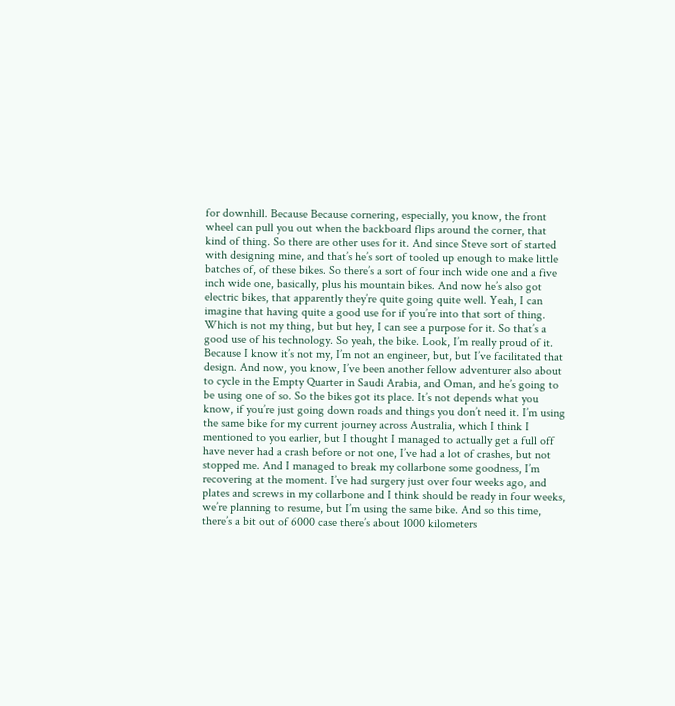for downhill. Because Because cornering, especially, you know, the front wheel can pull you out when the backboard flips around the corner, that kind of thing. So there are other uses for it. And since Steve sort of started with designing mine, and that’s he’s sort of tooled up enough to make little batches of, of these bikes. So there’s a sort of four inch wide one and a five inch wide one, basically, plus his mountain bikes. And now he’s also got electric bikes, that apparently they’re quite going quite well. Yeah, I can imagine that having quite a good use for if you’re into that sort of thing. Which is not my thing, but but hey, I can see a purpose for it. So that’s a good use of his technology. So yeah, the bike. Look, I’m really proud of it. Because I know it’s not my, I’m not an engineer, but, but I’ve facilitated that design. And now, you know, I’ve been another fellow adventurer also about to cycle in the Empty Quarter in Saudi Arabia, and Oman, and he’s going to be using one of so. So the bikes got its place. It’s not depends what you know, if you’re just going down roads and things you don’t need it. I’m using the same bike for my current journey across Australia, which I think I mentioned to you earlier, but I thought I managed to actually get a full off have never had a crash before or not one, I’ve had a lot of crashes, but not stopped me. And I managed to break my collarbone some goodness, I’m recovering at the moment. I’ve had surgery just over four weeks ago, and plates and screws in my collarbone and I think should be ready in four weeks, we’re planning to resume, but I’m using the same bike. And so this time, there’s a bit out of 6000 case there’s about 1000 kilometers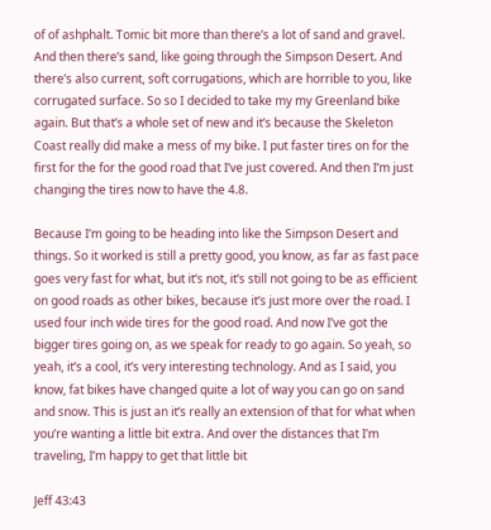of of ashphalt. Tomic bit more than there’s a lot of sand and gravel. And then there’s sand, like going through the Simpson Desert. And there’s also current, soft corrugations, which are horrible to you, like corrugated surface. So so I decided to take my my Greenland bike again. But that’s a whole set of new and it’s because the Skeleton Coast really did make a mess of my bike. I put faster tires on for the first for the for the good road that I’ve just covered. And then I’m just changing the tires now to have the 4.8.

Because I’m going to be heading into like the Simpson Desert and things. So it worked is still a pretty good, you know, as far as fast pace goes very fast for what, but it’s not, it’s still not going to be as efficient on good roads as other bikes, because it’s just more over the road. I used four inch wide tires for the good road. And now I’ve got the bigger tires going on, as we speak for ready to go again. So yeah, so yeah, it’s a cool, it’s very interesting technology. And as I said, you know, fat bikes have changed quite a lot of way you can go on sand and snow. This is just an it’s really an extension of that for what when you’re wanting a little bit extra. And over the distances that I’m traveling, I’m happy to get that little bit

Jeff 43:43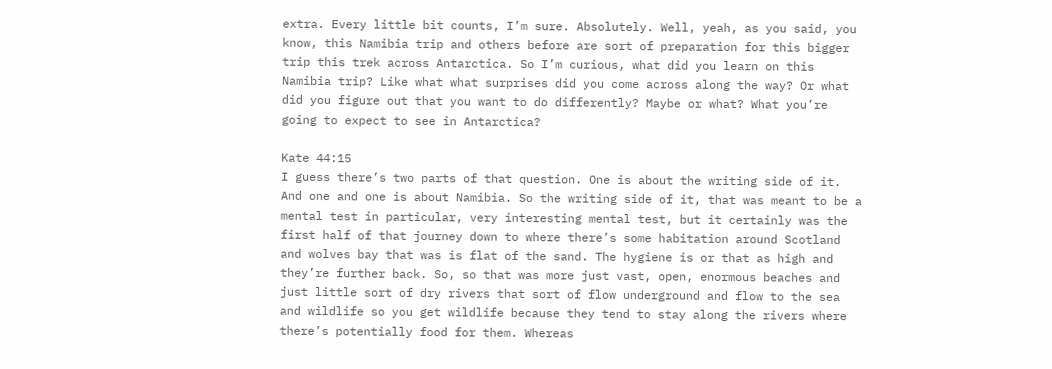extra. Every little bit counts, I’m sure. Absolutely. Well, yeah, as you said, you know, this Namibia trip and others before are sort of preparation for this bigger trip this trek across Antarctica. So I’m curious, what did you learn on this Namibia trip? Like what what surprises did you come across along the way? Or what did you figure out that you want to do differently? Maybe or what? What you’re going to expect to see in Antarctica?

Kate 44:15
I guess there’s two parts of that question. One is about the writing side of it. And one and one is about Namibia. So the writing side of it, that was meant to be a mental test in particular, very interesting mental test, but it certainly was the first half of that journey down to where there’s some habitation around Scotland and wolves bay that was is flat of the sand. The hygiene is or that as high and they’re further back. So, so that was more just vast, open, enormous beaches and just little sort of dry rivers that sort of flow underground and flow to the sea and wildlife so you get wildlife because they tend to stay along the rivers where there’s potentially food for them. Whereas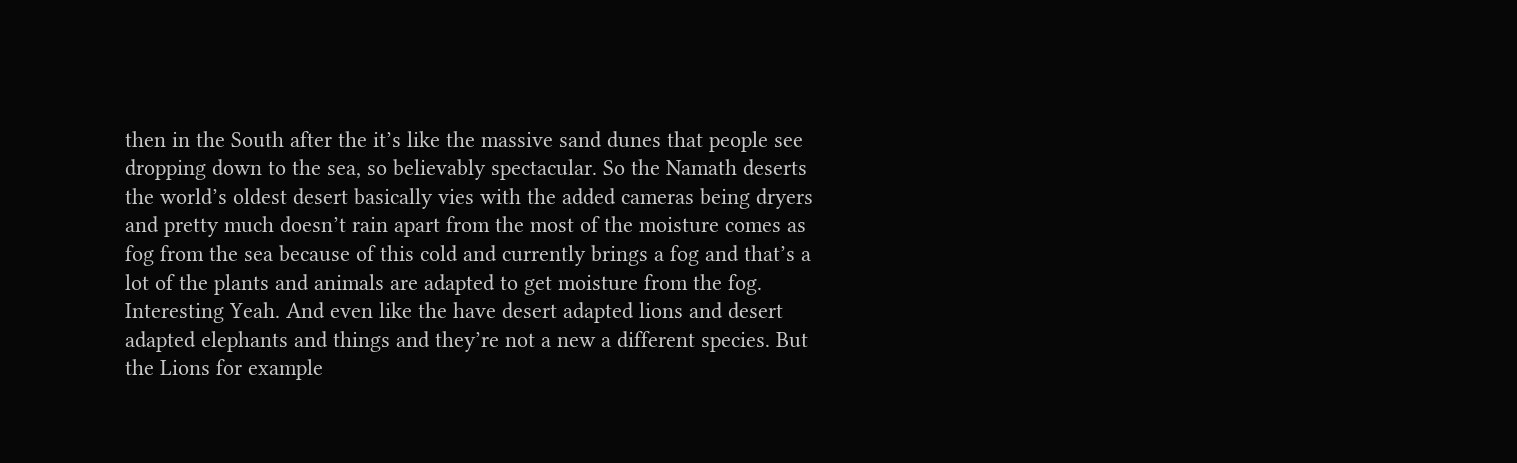then in the South after the it’s like the massive sand dunes that people see dropping down to the sea, so believably spectacular. So the Namath deserts the world’s oldest desert basically vies with the added cameras being dryers and pretty much doesn’t rain apart from the most of the moisture comes as fog from the sea because of this cold and currently brings a fog and that’s a lot of the plants and animals are adapted to get moisture from the fog. Interesting Yeah. And even like the have desert adapted lions and desert adapted elephants and things and they’re not a new a different species. But the Lions for example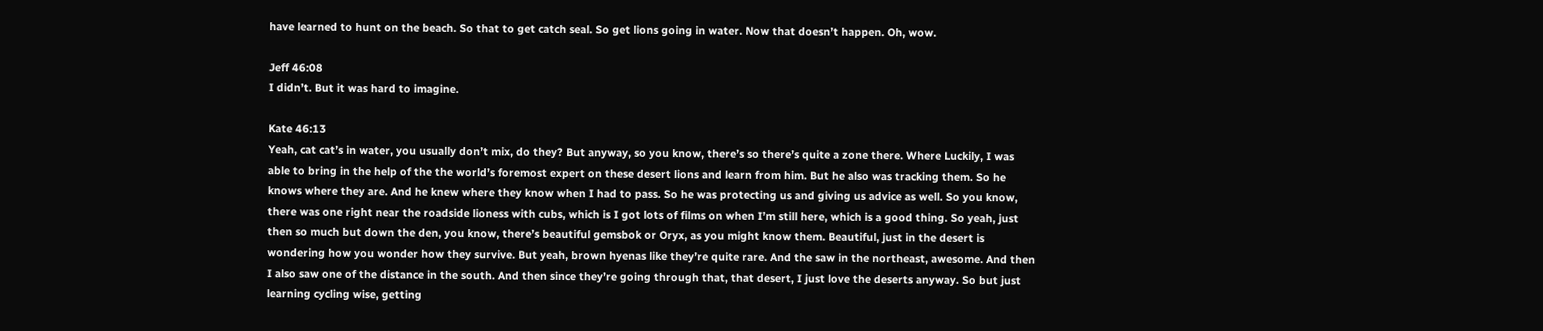have learned to hunt on the beach. So that to get catch seal. So get lions going in water. Now that doesn’t happen. Oh, wow.

Jeff 46:08
I didn’t. But it was hard to imagine.

Kate 46:13
Yeah, cat cat’s in water, you usually don’t mix, do they? But anyway, so you know, there’s so there’s quite a zone there. Where Luckily, I was able to bring in the help of the the world’s foremost expert on these desert lions and learn from him. But he also was tracking them. So he knows where they are. And he knew where they know when I had to pass. So he was protecting us and giving us advice as well. So you know, there was one right near the roadside lioness with cubs, which is I got lots of films on when I’m still here, which is a good thing. So yeah, just then so much but down the den, you know, there’s beautiful gemsbok or Oryx, as you might know them. Beautiful, just in the desert is wondering how you wonder how they survive. But yeah, brown hyenas like they’re quite rare. And the saw in the northeast, awesome. And then I also saw one of the distance in the south. And then since they’re going through that, that desert, I just love the deserts anyway. So but just learning cycling wise, getting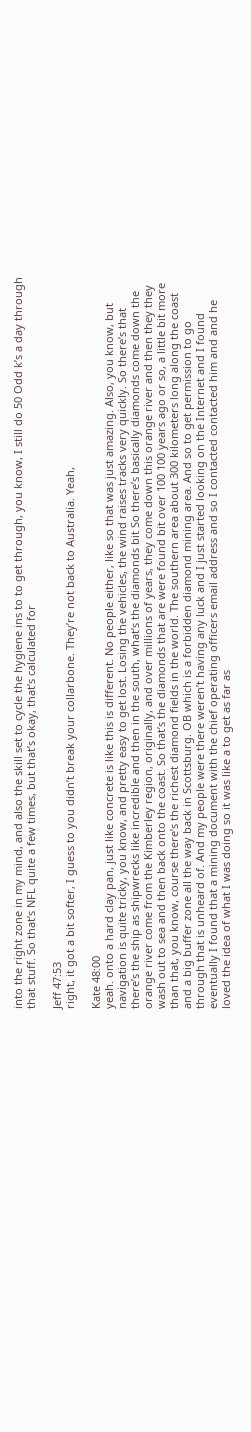into the right zone in my mind, and also the skill set to cycle the hygiene ins to to get through, you know, I still do 50 Odd k’s a day through that stuff. So that’s NFL quite a few times, but that’s okay, that’s calculated for

Jeff 47:53
right, it got a bit softer, I guess to you didn’t break your collarbone. They’re not back to Australia. Yeah,

Kate 48:00
yeah. onto a hard clay pan, just like concrete is like this is different. No people either, like so that was just amazing. Also, you know, but navigation is quite tricky, you know, and pretty easy to get lost. Losing the vehicles, the wind raises tracks very quickly. So there’s that there’s the ship as shipwrecks like incredible and then in the south, what’s the diamonds bit So there’s basically diamonds come down the orange river come from the Kimberley region, originally, and over millions of years, they come down this orange river and then they they wash out to sea and then back onto the coast. So that’s the diamonds that are were found bit over 100 100 years ago or so, a little bit more than that, you know, course there’s the richest diamond fields in the world. The southern area about 300 kilometers long along the coast and a big buffer zone all the way back in Scottsburg. OB which is a forbidden diamond mining area. And so to get permission to go through that is unheard of. And my people were there weren’t having any luck and I just started looking on the Internet and I found eventually I found that a mining document with the chief operating officers email address and so I contacted contacted him and and he loved the idea of what I was doing so it was like a to get as far as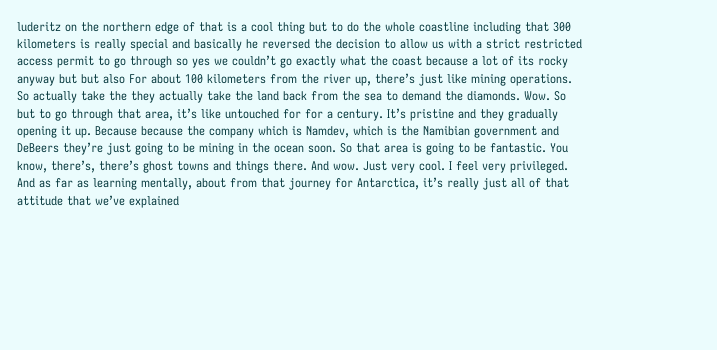luderitz on the northern edge of that is a cool thing but to do the whole coastline including that 300 kilometers is really special and basically he reversed the decision to allow us with a strict restricted access permit to go through so yes we couldn’t go exactly what the coast because a lot of its rocky anyway but but also For about 100 kilometers from the river up, there’s just like mining operations. So actually take the they actually take the land back from the sea to demand the diamonds. Wow. So but to go through that area, it’s like untouched for for a century. It’s pristine and they gradually opening it up. Because because the company which is Namdev, which is the Namibian government and DeBeers they’re just going to be mining in the ocean soon. So that area is going to be fantastic. You know, there’s, there’s ghost towns and things there. And wow. Just very cool. I feel very privileged. And as far as learning mentally, about from that journey for Antarctica, it’s really just all of that attitude that we’ve explained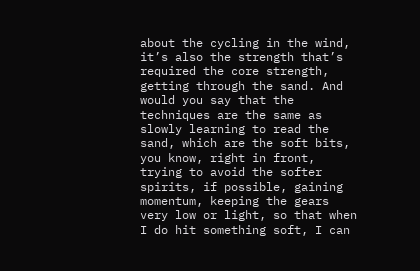about the cycling in the wind, it’s also the strength that’s required the core strength, getting through the sand. And would you say that the techniques are the same as slowly learning to read the sand, which are the soft bits, you know, right in front, trying to avoid the softer spirits, if possible, gaining momentum, keeping the gears very low or light, so that when I do hit something soft, I can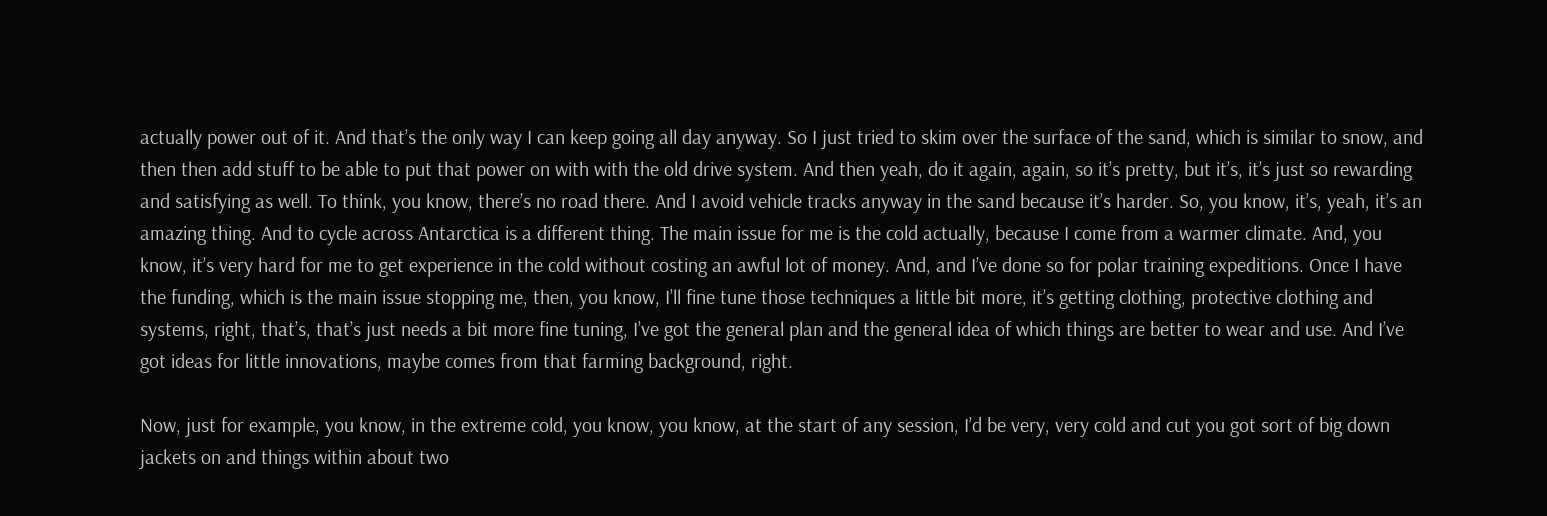actually power out of it. And that’s the only way I can keep going all day anyway. So I just tried to skim over the surface of the sand, which is similar to snow, and then then add stuff to be able to put that power on with with the old drive system. And then yeah, do it again, again, so it’s pretty, but it’s, it’s just so rewarding and satisfying as well. To think, you know, there’s no road there. And I avoid vehicle tracks anyway in the sand because it’s harder. So, you know, it’s, yeah, it’s an amazing thing. And to cycle across Antarctica is a different thing. The main issue for me is the cold actually, because I come from a warmer climate. And, you know, it’s very hard for me to get experience in the cold without costing an awful lot of money. And, and I’ve done so for polar training expeditions. Once I have the funding, which is the main issue stopping me, then, you know, I’ll fine tune those techniques a little bit more, it’s getting clothing, protective clothing and systems, right, that’s, that’s just needs a bit more fine tuning, I’ve got the general plan and the general idea of which things are better to wear and use. And I’ve got ideas for little innovations, maybe comes from that farming background, right.

Now, just for example, you know, in the extreme cold, you know, you know, at the start of any session, I’d be very, very cold and cut you got sort of big down jackets on and things within about two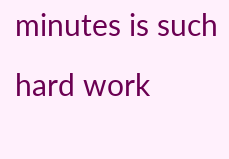minutes is such hard work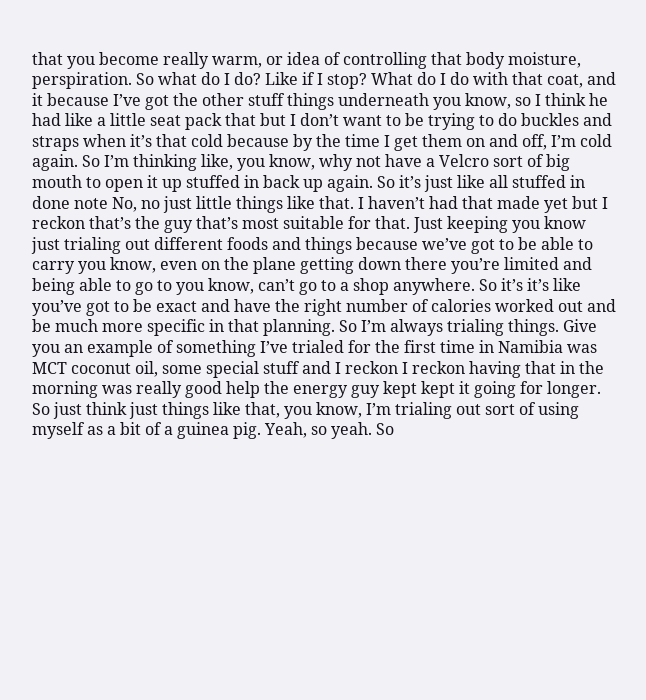that you become really warm, or idea of controlling that body moisture, perspiration. So what do I do? Like if I stop? What do I do with that coat, and it because I’ve got the other stuff things underneath you know, so I think he had like a little seat pack that but I don’t want to be trying to do buckles and straps when it’s that cold because by the time I get them on and off, I’m cold again. So I’m thinking like, you know, why not have a Velcro sort of big mouth to open it up stuffed in back up again. So it’s just like all stuffed in done note No, no just little things like that. I haven’t had that made yet but I reckon that’s the guy that’s most suitable for that. Just keeping you know just trialing out different foods and things because we’ve got to be able to carry you know, even on the plane getting down there you’re limited and being able to go to you know, can’t go to a shop anywhere. So it’s it’s like you’ve got to be exact and have the right number of calories worked out and be much more specific in that planning. So I’m always trialing things. Give you an example of something I’ve trialed for the first time in Namibia was MCT coconut oil, some special stuff and I reckon I reckon having that in the morning was really good help the energy guy kept kept it going for longer. So just think just things like that, you know, I’m trialing out sort of using myself as a bit of a guinea pig. Yeah, so yeah. So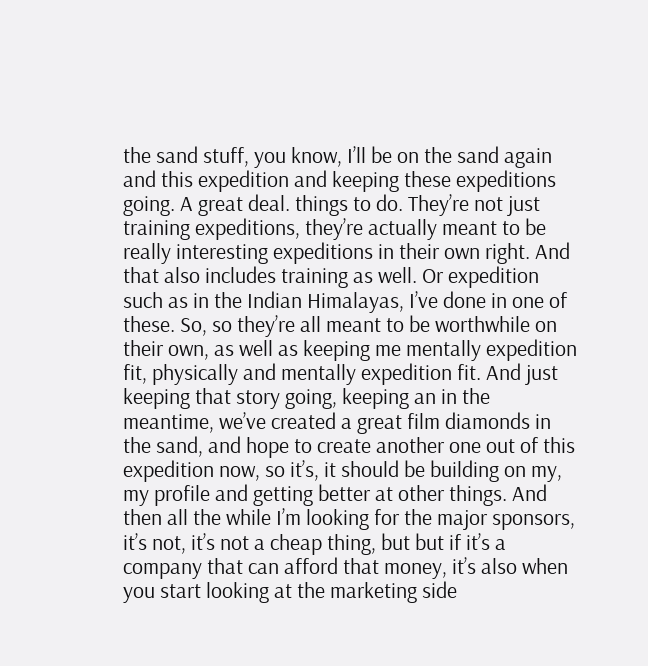the sand stuff, you know, I’ll be on the sand again and this expedition and keeping these expeditions going. A great deal. things to do. They’re not just training expeditions, they’re actually meant to be really interesting expeditions in their own right. And that also includes training as well. Or expedition such as in the Indian Himalayas, I’ve done in one of these. So, so they’re all meant to be worthwhile on their own, as well as keeping me mentally expedition fit, physically and mentally expedition fit. And just keeping that story going, keeping an in the meantime, we’ve created a great film diamonds in the sand, and hope to create another one out of this expedition now, so it’s, it should be building on my, my profile and getting better at other things. And then all the while I’m looking for the major sponsors, it’s not, it’s not a cheap thing, but but if it’s a company that can afford that money, it’s also when you start looking at the marketing side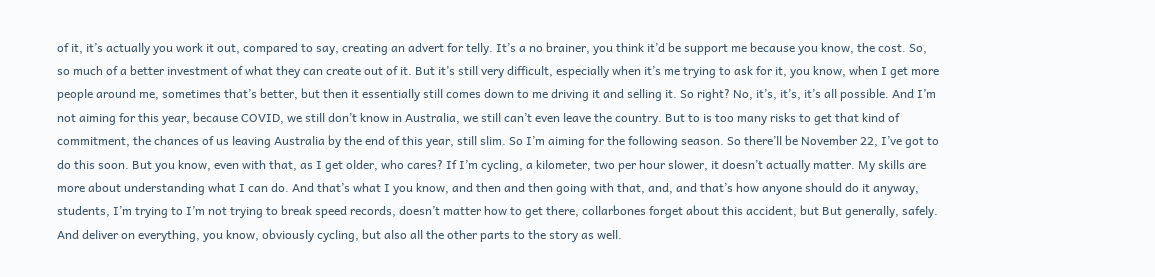of it, it’s actually you work it out, compared to say, creating an advert for telly. It’s a no brainer, you think it’d be support me because you know, the cost. So, so much of a better investment of what they can create out of it. But it’s still very difficult, especially when it’s me trying to ask for it, you know, when I get more people around me, sometimes that’s better, but then it essentially still comes down to me driving it and selling it. So right? No, it’s, it’s, it’s all possible. And I’m not aiming for this year, because COVID, we still don’t know in Australia, we still can’t even leave the country. But to is too many risks to get that kind of commitment, the chances of us leaving Australia by the end of this year, still slim. So I’m aiming for the following season. So there’ll be November 22, I’ve got to do this soon. But you know, even with that, as I get older, who cares? If I’m cycling, a kilometer, two per hour slower, it doesn’t actually matter. My skills are more about understanding what I can do. And that’s what I you know, and then and then going with that, and, and that’s how anyone should do it anyway, students, I’m trying to I’m not trying to break speed records, doesn’t matter how to get there, collarbones forget about this accident, but But generally, safely. And deliver on everything, you know, obviously cycling, but also all the other parts to the story as well.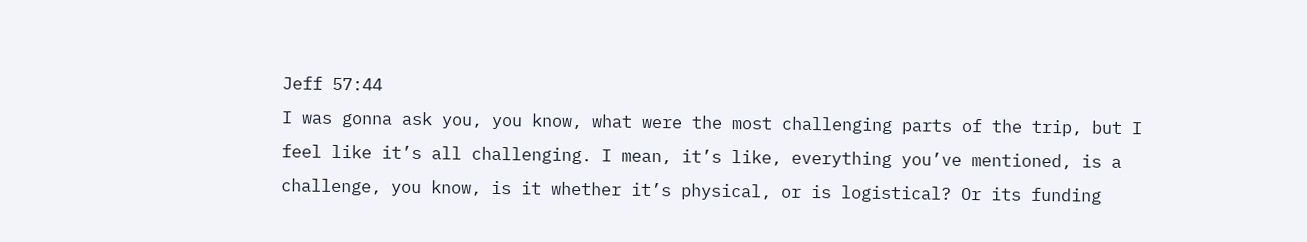Jeff 57:44
I was gonna ask you, you know, what were the most challenging parts of the trip, but I feel like it’s all challenging. I mean, it’s like, everything you’ve mentioned, is a challenge, you know, is it whether it’s physical, or is logistical? Or its funding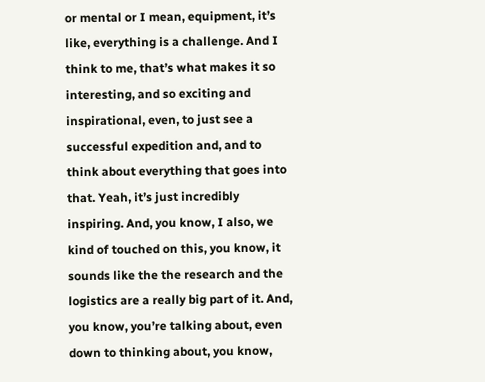or mental or I mean, equipment, it’s like, everything is a challenge. And I think to me, that’s what makes it so interesting, and so exciting and inspirational, even, to just see a successful expedition and, and to think about everything that goes into that. Yeah, it’s just incredibly inspiring. And, you know, I also, we kind of touched on this, you know, it sounds like the the research and the logistics are a really big part of it. And, you know, you’re talking about, even down to thinking about, you know,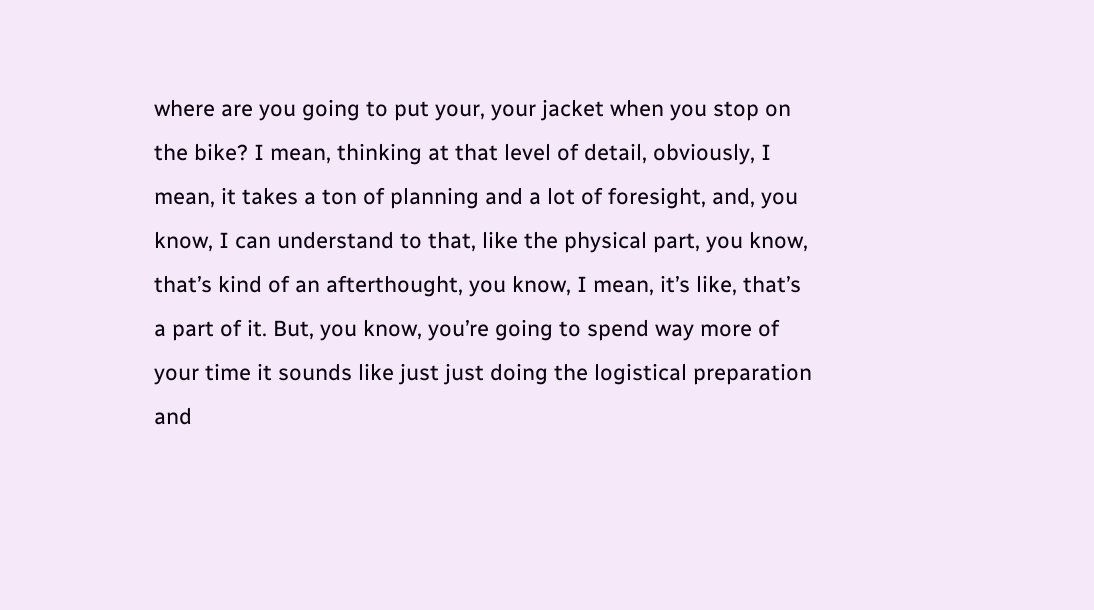where are you going to put your, your jacket when you stop on the bike? I mean, thinking at that level of detail, obviously, I mean, it takes a ton of planning and a lot of foresight, and, you know, I can understand to that, like the physical part, you know, that’s kind of an afterthought, you know, I mean, it’s like, that’s a part of it. But, you know, you’re going to spend way more of your time it sounds like just just doing the logistical preparation and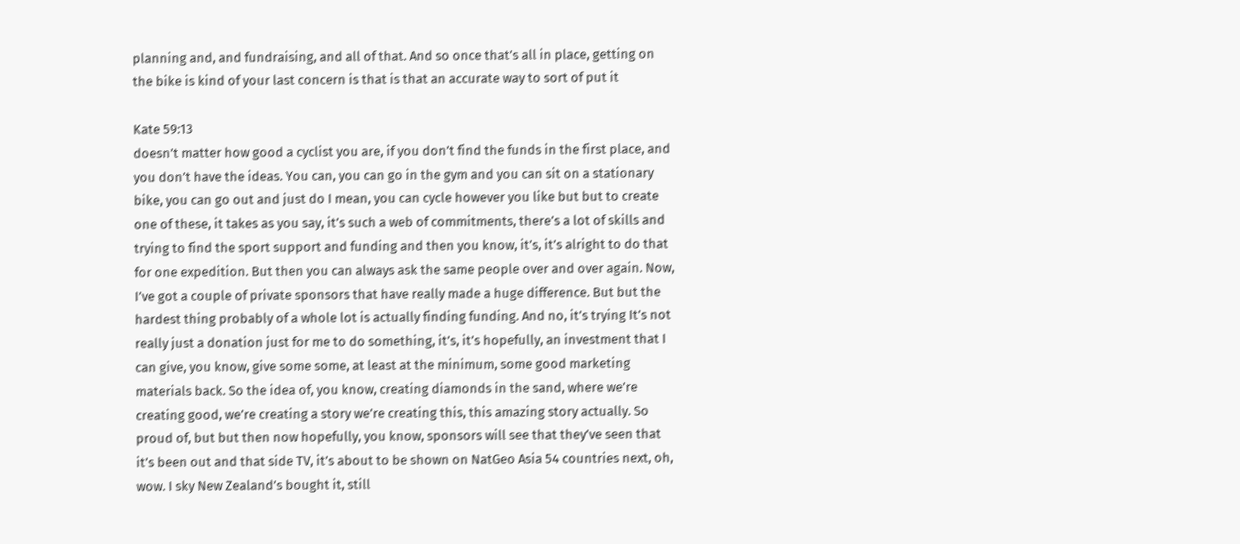planning and, and fundraising, and all of that. And so once that’s all in place, getting on the bike is kind of your last concern is that is that an accurate way to sort of put it

Kate 59:13
doesn’t matter how good a cyclist you are, if you don’t find the funds in the first place, and you don’t have the ideas. You can, you can go in the gym and you can sit on a stationary bike, you can go out and just do I mean, you can cycle however you like but but to create one of these, it takes as you say, it’s such a web of commitments, there’s a lot of skills and trying to find the sport support and funding and then you know, it’s, it’s alright to do that for one expedition. But then you can always ask the same people over and over again. Now, I’ve got a couple of private sponsors that have really made a huge difference. But but the hardest thing probably of a whole lot is actually finding funding. And no, it’s trying It’s not really just a donation just for me to do something, it’s, it’s hopefully, an investment that I can give, you know, give some some, at least at the minimum, some good marketing materials back. So the idea of, you know, creating diamonds in the sand, where we’re creating good, we’re creating a story we’re creating this, this amazing story actually. So proud of, but but then now hopefully, you know, sponsors will see that they’ve seen that it’s been out and that side TV, it’s about to be shown on NatGeo Asia 54 countries next, oh, wow. I sky New Zealand’s bought it, still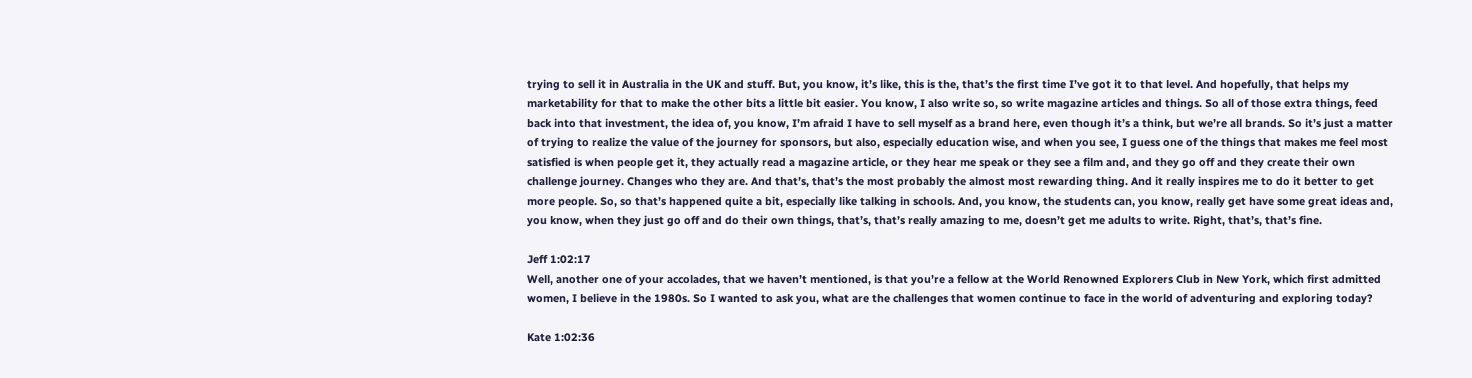trying to sell it in Australia in the UK and stuff. But, you know, it’s like, this is the, that’s the first time I’ve got it to that level. And hopefully, that helps my marketability for that to make the other bits a little bit easier. You know, I also write so, so write magazine articles and things. So all of those extra things, feed back into that investment, the idea of, you know, I’m afraid I have to sell myself as a brand here, even though it’s a think, but we’re all brands. So it’s just a matter of trying to realize the value of the journey for sponsors, but also, especially education wise, and when you see, I guess one of the things that makes me feel most satisfied is when people get it, they actually read a magazine article, or they hear me speak or they see a film and, and they go off and they create their own challenge journey. Changes who they are. And that’s, that’s the most probably the almost most rewarding thing. And it really inspires me to do it better to get more people. So, so that’s happened quite a bit, especially like talking in schools. And, you know, the students can, you know, really get have some great ideas and, you know, when they just go off and do their own things, that’s, that’s really amazing to me, doesn’t get me adults to write. Right, that’s, that’s fine.

Jeff 1:02:17
Well, another one of your accolades, that we haven’t mentioned, is that you’re a fellow at the World Renowned Explorers Club in New York, which first admitted women, I believe in the 1980s. So I wanted to ask you, what are the challenges that women continue to face in the world of adventuring and exploring today?

Kate 1:02:36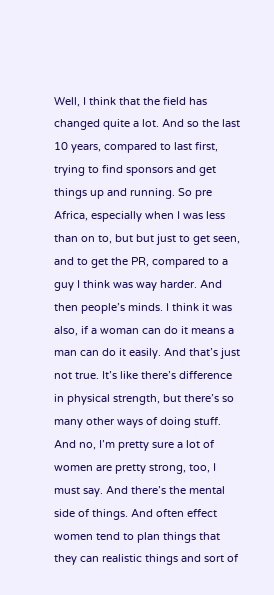Well, I think that the field has changed quite a lot. And so the last 10 years, compared to last first, trying to find sponsors and get things up and running. So pre Africa, especially when I was less than on to, but but just to get seen, and to get the PR, compared to a guy I think was way harder. And then people’s minds. I think it was also, if a woman can do it means a man can do it easily. And that’s just not true. It’s like there’s difference in physical strength, but there’s so many other ways of doing stuff. And no, I’m pretty sure a lot of women are pretty strong, too, I must say. And there’s the mental side of things. And often effect women tend to plan things that they can realistic things and sort of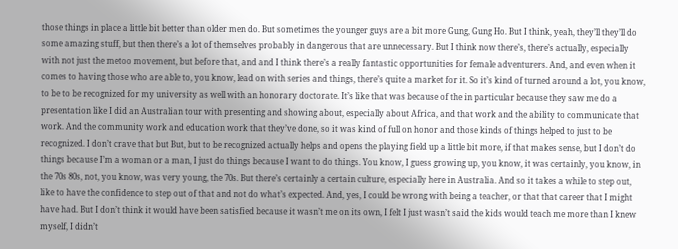those things in place a little bit better than older men do. But sometimes the younger guys are a bit more Gung, Gung Ho. But I think, yeah, they’ll they’ll do some amazing stuff, but then there’s a lot of themselves probably in dangerous that are unnecessary. But I think now there’s, there’s actually, especially with not just the metoo movement, but before that, and and I think there’s a really fantastic opportunities for female adventurers. And, and even when it comes to having those who are able to, you know, lead on with series and things, there’s quite a market for it. So it’s kind of turned around a lot, you know, to be to be recognized for my university as well with an honorary doctorate. It’s like that was because of the in particular because they saw me do a presentation like I did an Australian tour with presenting and showing about, especially about Africa, and that work and the ability to communicate that work. And the community work and education work that they’ve done, so it was kind of full on honor and those kinds of things helped to just to be recognized. I don’t crave that but But, but to be recognized actually helps and opens the playing field up a little bit more, if that makes sense, but I don’t do things because I’m a woman or a man, I just do things because I want to do things. You know, I guess growing up, you know, it was certainly, you know, in the 70s 80s, not, you know, was very young, the 70s. But there’s certainly a certain culture, especially here in Australia. And so it takes a while to step out, like to have the confidence to step out of that and not do what’s expected. And, yes, I could be wrong with being a teacher, or that that career that I might have had. But I don’t think it would have been satisfied because it wasn’t me on its own, I felt I just wasn’t said the kids would teach me more than I knew myself, I didn’t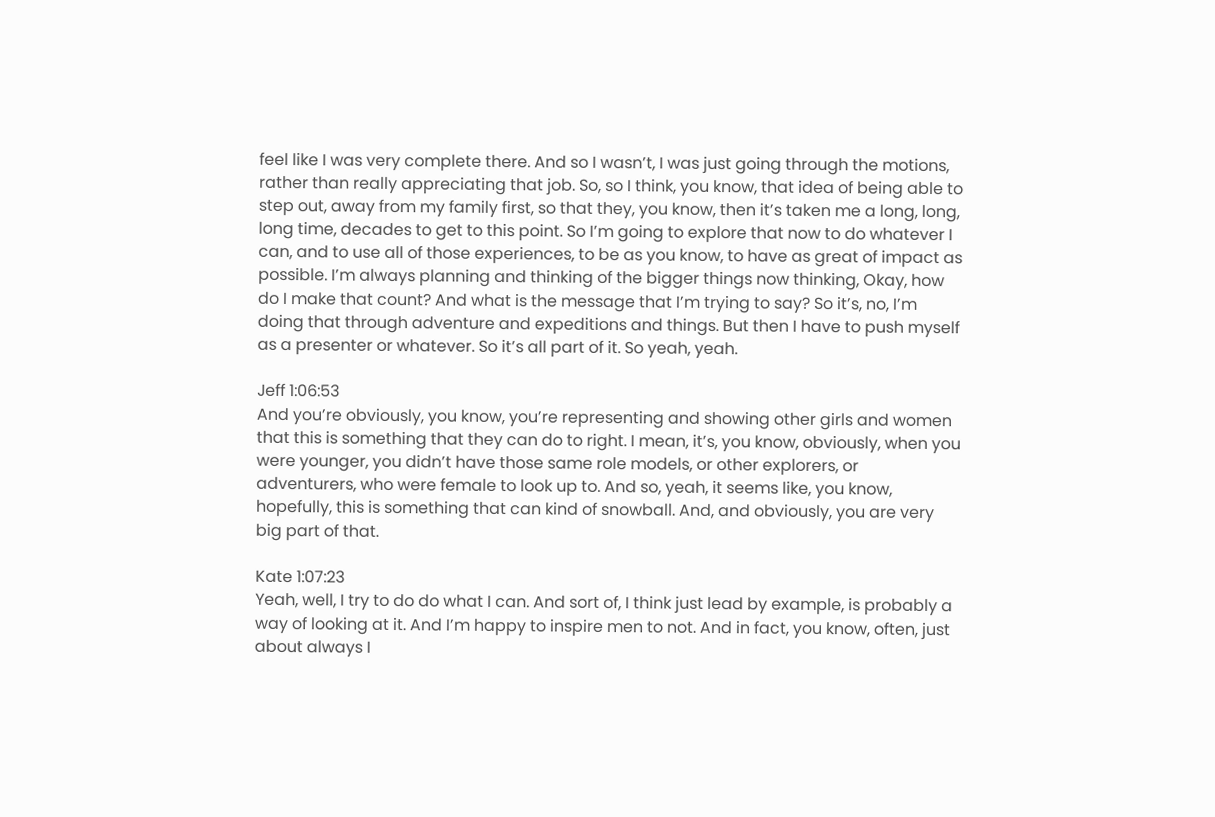feel like I was very complete there. And so I wasn’t, I was just going through the motions, rather than really appreciating that job. So, so I think, you know, that idea of being able to step out, away from my family first, so that they, you know, then it’s taken me a long, long, long time, decades to get to this point. So I’m going to explore that now to do whatever I can, and to use all of those experiences, to be as you know, to have as great of impact as possible. I’m always planning and thinking of the bigger things now thinking, Okay, how do I make that count? And what is the message that I’m trying to say? So it’s, no, I’m doing that through adventure and expeditions and things. But then I have to push myself as a presenter or whatever. So it’s all part of it. So yeah, yeah.

Jeff 1:06:53
And you’re obviously, you know, you’re representing and showing other girls and women that this is something that they can do to right. I mean, it’s, you know, obviously, when you were younger, you didn’t have those same role models, or other explorers, or adventurers, who were female to look up to. And so, yeah, it seems like, you know, hopefully, this is something that can kind of snowball. And, and obviously, you are very big part of that.

Kate 1:07:23
Yeah, well, I try to do do what I can. And sort of, I think just lead by example, is probably a way of looking at it. And I’m happy to inspire men to not. And in fact, you know, often, just about always I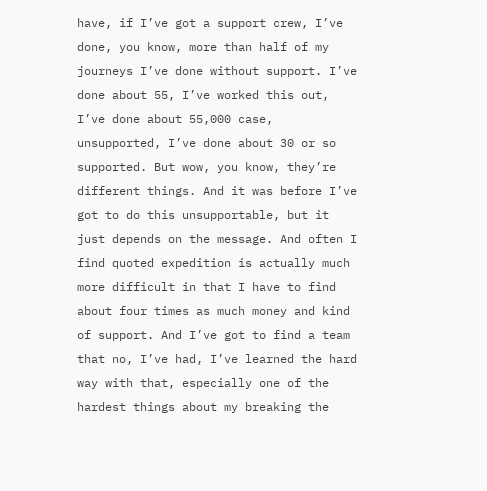have, if I’ve got a support crew, I’ve done, you know, more than half of my journeys I’ve done without support. I’ve done about 55, I’ve worked this out, I’ve done about 55,000 case, unsupported, I’ve done about 30 or so supported. But wow, you know, they’re different things. And it was before I’ve got to do this unsupportable, but it just depends on the message. And often I find quoted expedition is actually much more difficult in that I have to find about four times as much money and kind of support. And I’ve got to find a team that no, I’ve had, I’ve learned the hard way with that, especially one of the hardest things about my breaking the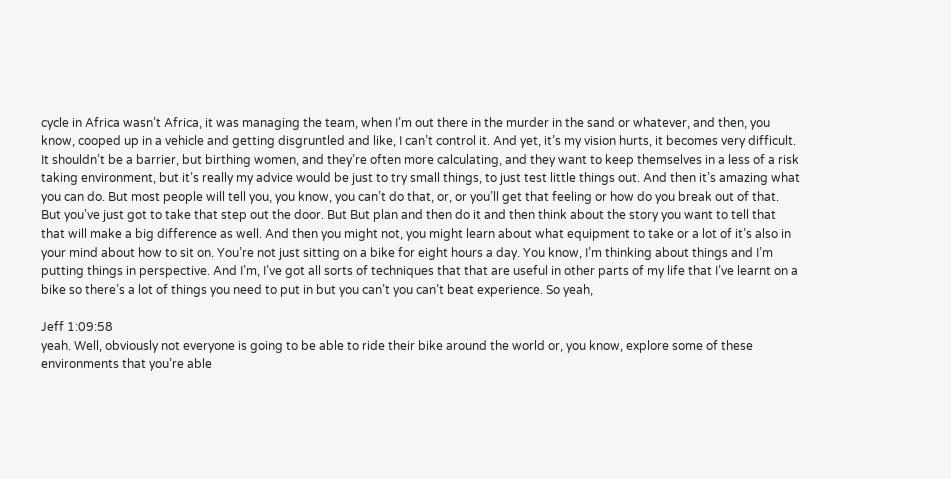cycle in Africa wasn’t Africa, it was managing the team, when I’m out there in the murder in the sand or whatever, and then, you know, cooped up in a vehicle and getting disgruntled and like, I can’t control it. And yet, it’s my vision hurts, it becomes very difficult. It shouldn’t be a barrier, but birthing women, and they’re often more calculating, and they want to keep themselves in a less of a risk taking environment, but it’s really my advice would be just to try small things, to just test little things out. And then it’s amazing what you can do. But most people will tell you, you know, you can’t do that, or, or you’ll get that feeling or how do you break out of that. But you’ve just got to take that step out the door. But But plan and then do it and then think about the story you want to tell that that will make a big difference as well. And then you might not, you might learn about what equipment to take or a lot of it’s also in your mind about how to sit on. You’re not just sitting on a bike for eight hours a day. You know, I’m thinking about things and I’m putting things in perspective. And I’m, I’ve got all sorts of techniques that that are useful in other parts of my life that I’ve learnt on a bike so there’s a lot of things you need to put in but you can’t you can’t beat experience. So yeah,

Jeff 1:09:58
yeah. Well, obviously not everyone is going to be able to ride their bike around the world or, you know, explore some of these environments that you’re able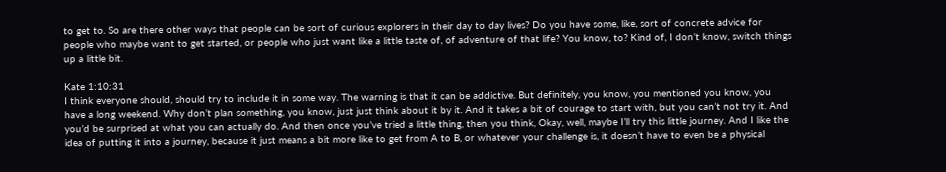to get to. So are there other ways that people can be sort of curious explorers in their day to day lives? Do you have some, like, sort of concrete advice for people who maybe want to get started, or people who just want like a little taste of, of adventure of that life? You know, to? Kind of, I don’t know, switch things up a little bit.

Kate 1:10:31
I think everyone should, should try to include it in some way. The warning is that it can be addictive. But definitely, you know, you mentioned you know, you have a long weekend. Why don’t plan something, you know, just just think about it by it. And it takes a bit of courage to start with, but you can’t not try it. And you’d be surprised at what you can actually do. And then once you’ve tried a little thing, then you think, Okay, well, maybe I’ll try this little journey. And I like the idea of putting it into a journey, because it just means a bit more like to get from A to B, or whatever your challenge is, it doesn’t have to even be a physical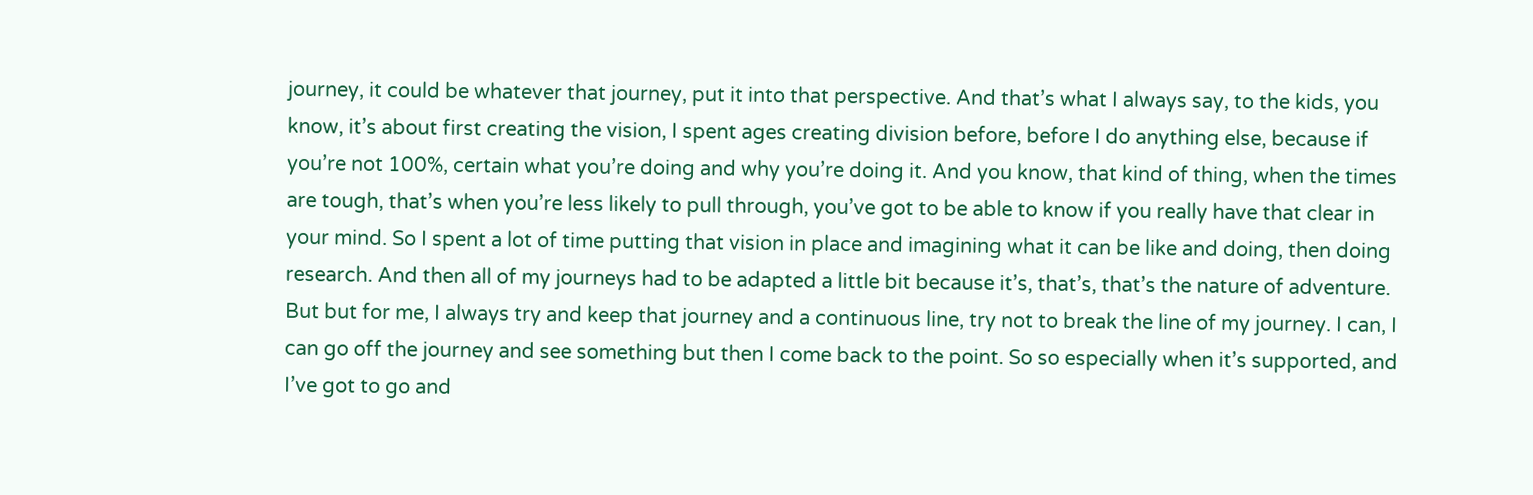journey, it could be whatever that journey, put it into that perspective. And that’s what I always say, to the kids, you know, it’s about first creating the vision, I spent ages creating division before, before I do anything else, because if you’re not 100%, certain what you’re doing and why you’re doing it. And you know, that kind of thing, when the times are tough, that’s when you’re less likely to pull through, you’ve got to be able to know if you really have that clear in your mind. So I spent a lot of time putting that vision in place and imagining what it can be like and doing, then doing research. And then all of my journeys had to be adapted a little bit because it’s, that’s, that’s the nature of adventure. But but for me, I always try and keep that journey and a continuous line, try not to break the line of my journey. I can, I can go off the journey and see something but then I come back to the point. So so especially when it’s supported, and I’ve got to go and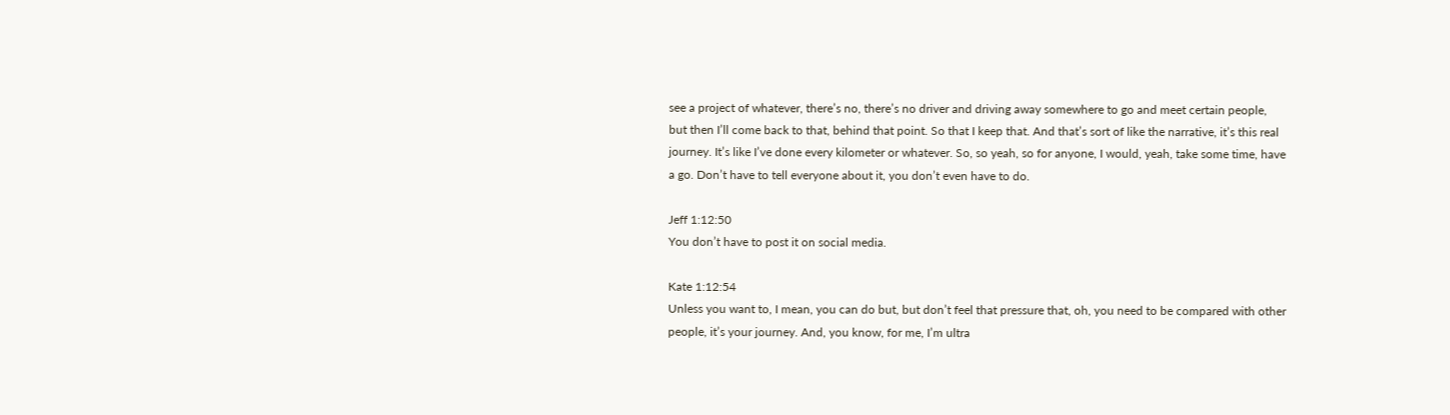see a project of whatever, there’s no, there’s no driver and driving away somewhere to go and meet certain people, but then I’ll come back to that, behind that point. So that I keep that. And that’s sort of like the narrative, it’s this real journey. It’s like I’ve done every kilometer or whatever. So, so yeah, so for anyone, I would, yeah, take some time, have a go. Don’t have to tell everyone about it, you don’t even have to do.

Jeff 1:12:50
You don’t have to post it on social media.

Kate 1:12:54
Unless you want to, I mean, you can do but, but don’t feel that pressure that, oh, you need to be compared with other people, it’s your journey. And, you know, for me, I’m ultra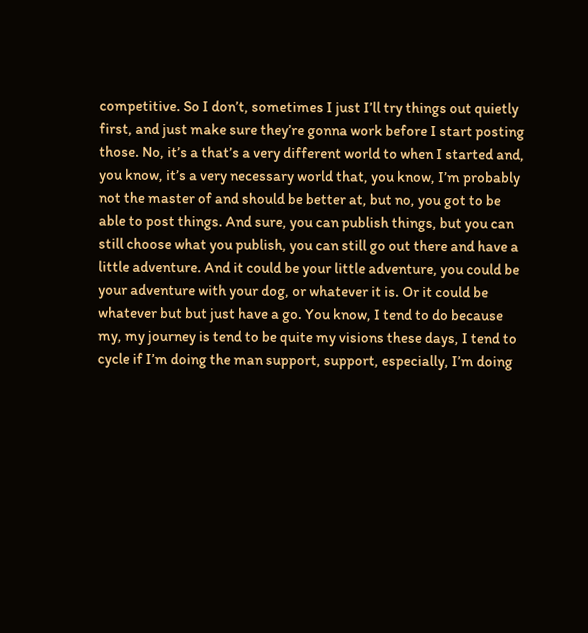competitive. So I don’t, sometimes I just I’ll try things out quietly first, and just make sure they’re gonna work before I start posting those. No, it’s a that’s a very different world to when I started and, you know, it’s a very necessary world that, you know, I’m probably not the master of and should be better at, but no, you got to be able to post things. And sure, you can publish things, but you can still choose what you publish, you can still go out there and have a little adventure. And it could be your little adventure, you could be your adventure with your dog, or whatever it is. Or it could be whatever but but just have a go. You know, I tend to do because my, my journey is tend to be quite my visions these days, I tend to cycle if I’m doing the man support, support, especially, I’m doing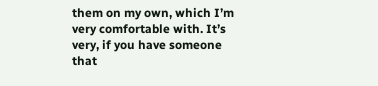them on my own, which I’m very comfortable with. It’s very, if you have someone that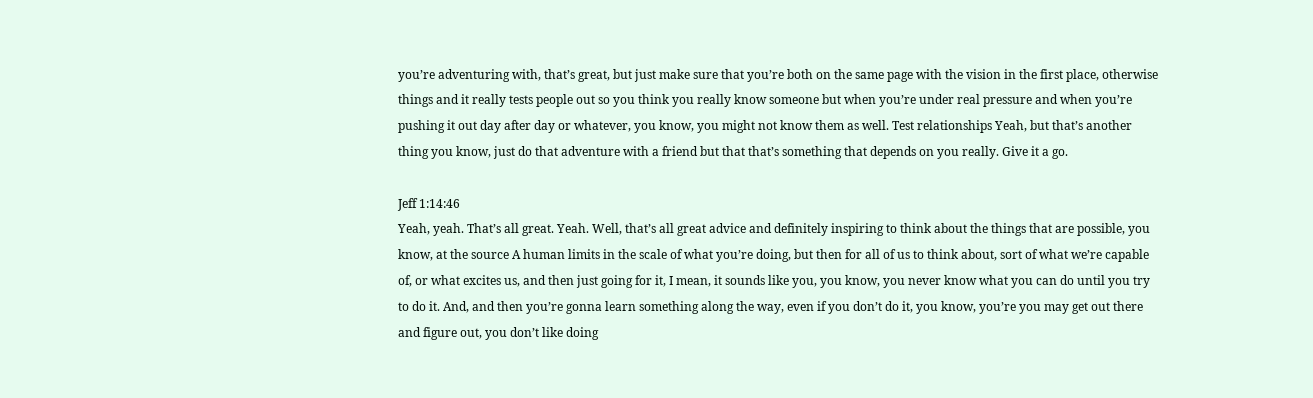you’re adventuring with, that’s great, but just make sure that you’re both on the same page with the vision in the first place, otherwise things and it really tests people out so you think you really know someone but when you’re under real pressure and when you’re pushing it out day after day or whatever, you know, you might not know them as well. Test relationships Yeah, but that’s another thing you know, just do that adventure with a friend but that that’s something that depends on you really. Give it a go.

Jeff 1:14:46
Yeah, yeah. That’s all great. Yeah. Well, that’s all great advice and definitely inspiring to think about the things that are possible, you know, at the source A human limits in the scale of what you’re doing, but then for all of us to think about, sort of what we’re capable of, or what excites us, and then just going for it, I mean, it sounds like you, you know, you never know what you can do until you try to do it. And, and then you’re gonna learn something along the way, even if you don’t do it, you know, you’re you may get out there and figure out, you don’t like doing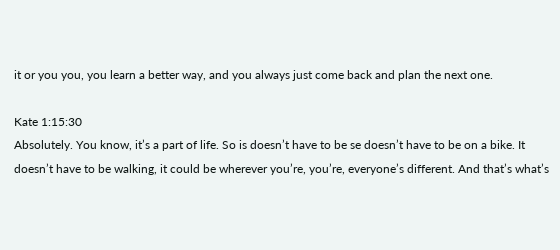it or you you, you learn a better way, and you always just come back and plan the next one.

Kate 1:15:30
Absolutely. You know, it’s a part of life. So is doesn’t have to be se doesn’t have to be on a bike. It doesn’t have to be walking, it could be wherever you’re, you’re, everyone’s different. And that’s what’s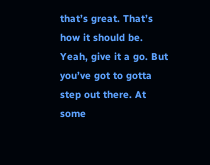that’s great. That’s how it should be. Yeah, give it a go. But you’ve got to gotta step out there. At some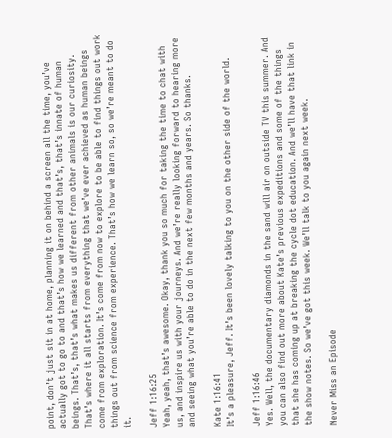point, don’t just sit in at home, planning it on behind a screen all the time, you’ve actually got to go to and that’s how we learned and that’s, that’s innate of human beings. That’s, that’s what makes us different from other animals is our curiosity. That’s where it all starts from everything that we’ve ever achieved as human beings come from exploration. It’s come from now to explore to be able to find things out work things out from science from experience. That’s how we learn so, so we’re meant to do it.

Jeff 1:16:25
Yeah, yeah, that’s awesome. Okay, thank you so much for taking the time to chat with us, and inspire us with your journeys. And we’re really looking forward to hearing more and seeing what you’re able to do in the next few months and years. So thanks.

Kate 1:16:41
It’s a pleasure, Jeff. It’s been lovely talking to you on the other side of the world.

Jeff 1:16:46
Yes. Well, the documentary diamonds in the sand will air on outside TV this summer. And you can also find out more about Kate’s previous expeditions and some of the things that she has coming up at breaking the cycle dot education. And we’ll have that link in the show notes. So we’ve got this week. We’ll talk to you again next week.

Never Miss an Episode